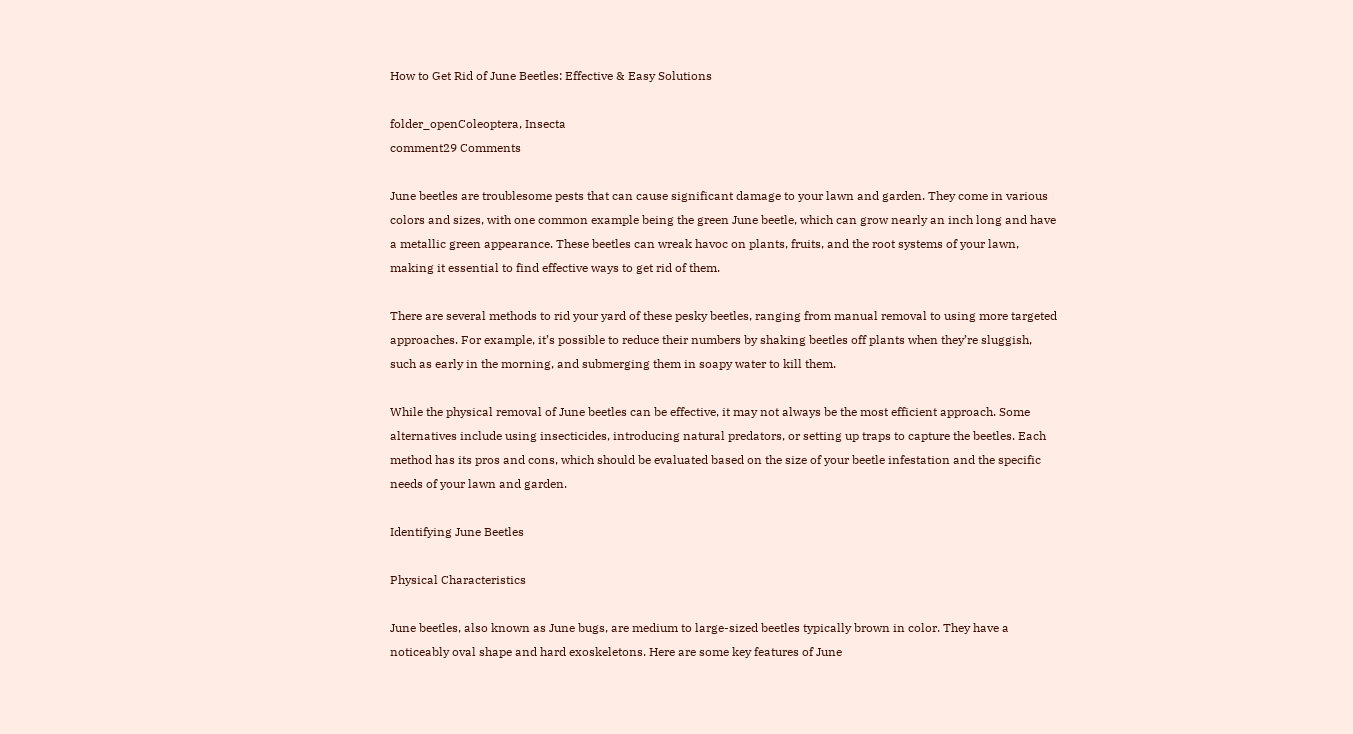How to Get Rid of June Beetles: Effective & Easy Solutions

folder_openColeoptera, Insecta
comment29 Comments

June beetles are troublesome pests that can cause significant damage to your lawn and garden. They come in various colors and sizes, with one common example being the green June beetle, which can grow nearly an inch long and have a metallic green appearance. These beetles can wreak havoc on plants, fruits, and the root systems of your lawn, making it essential to find effective ways to get rid of them.

There are several methods to rid your yard of these pesky beetles, ranging from manual removal to using more targeted approaches. For example, it’s possible to reduce their numbers by shaking beetles off plants when they’re sluggish, such as early in the morning, and submerging them in soapy water to kill them.

While the physical removal of June beetles can be effective, it may not always be the most efficient approach. Some alternatives include using insecticides, introducing natural predators, or setting up traps to capture the beetles. Each method has its pros and cons, which should be evaluated based on the size of your beetle infestation and the specific needs of your lawn and garden.

Identifying June Beetles

Physical Characteristics

June beetles, also known as June bugs, are medium to large-sized beetles typically brown in color. They have a noticeably oval shape and hard exoskeletons. Here are some key features of June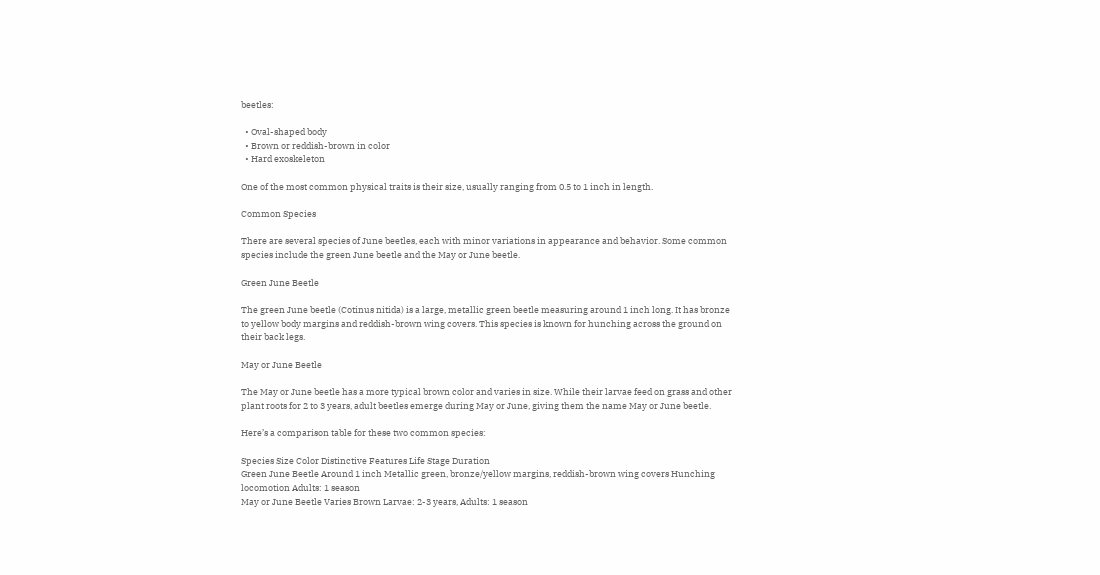beetles:

  • Oval-shaped body
  • Brown or reddish-brown in color
  • Hard exoskeleton

One of the most common physical traits is their size, usually ranging from 0.5 to 1 inch in length.

Common Species

There are several species of June beetles, each with minor variations in appearance and behavior. Some common species include the green June beetle and the May or June beetle.

Green June Beetle

The green June beetle (Cotinus nitida) is a large, metallic green beetle measuring around 1 inch long. It has bronze to yellow body margins and reddish-brown wing covers. This species is known for hunching across the ground on their back legs.

May or June Beetle

The May or June beetle has a more typical brown color and varies in size. While their larvae feed on grass and other plant roots for 2 to 3 years, adult beetles emerge during May or June, giving them the name May or June beetle.

Here’s a comparison table for these two common species:

Species Size Color Distinctive Features Life Stage Duration
Green June Beetle Around 1 inch Metallic green, bronze/yellow margins, reddish-brown wing covers Hunching locomotion Adults: 1 season
May or June Beetle Varies Brown Larvae: 2-3 years, Adults: 1 season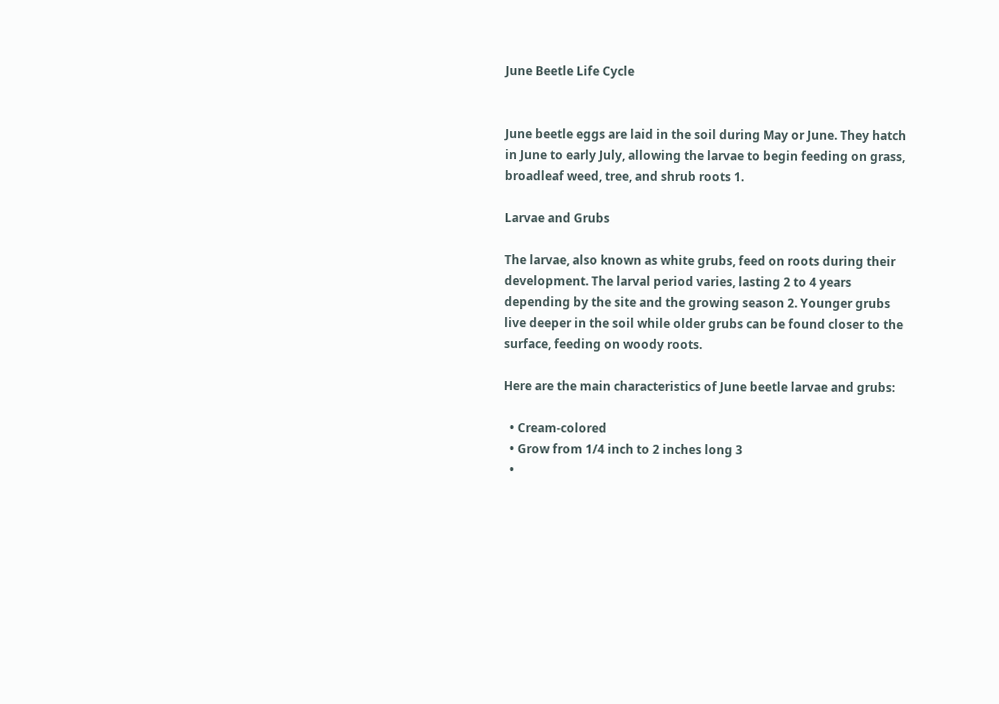June Beetle Life Cycle


June beetle eggs are laid in the soil during May or June. They hatch in June to early July, allowing the larvae to begin feeding on grass, broadleaf weed, tree, and shrub roots 1.

Larvae and Grubs

The larvae, also known as white grubs, feed on roots during their development. The larval period varies, lasting 2 to 4 years depending by the site and the growing season 2. Younger grubs live deeper in the soil while older grubs can be found closer to the surface, feeding on woody roots.

Here are the main characteristics of June beetle larvae and grubs:

  • Cream-colored
  • Grow from 1/4 inch to 2 inches long 3
  •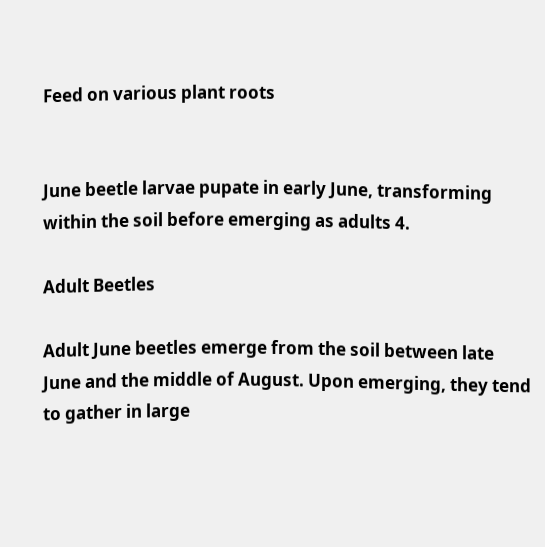Feed on various plant roots


June beetle larvae pupate in early June, transforming within the soil before emerging as adults 4.

Adult Beetles

Adult June beetles emerge from the soil between late June and the middle of August. Upon emerging, they tend to gather in large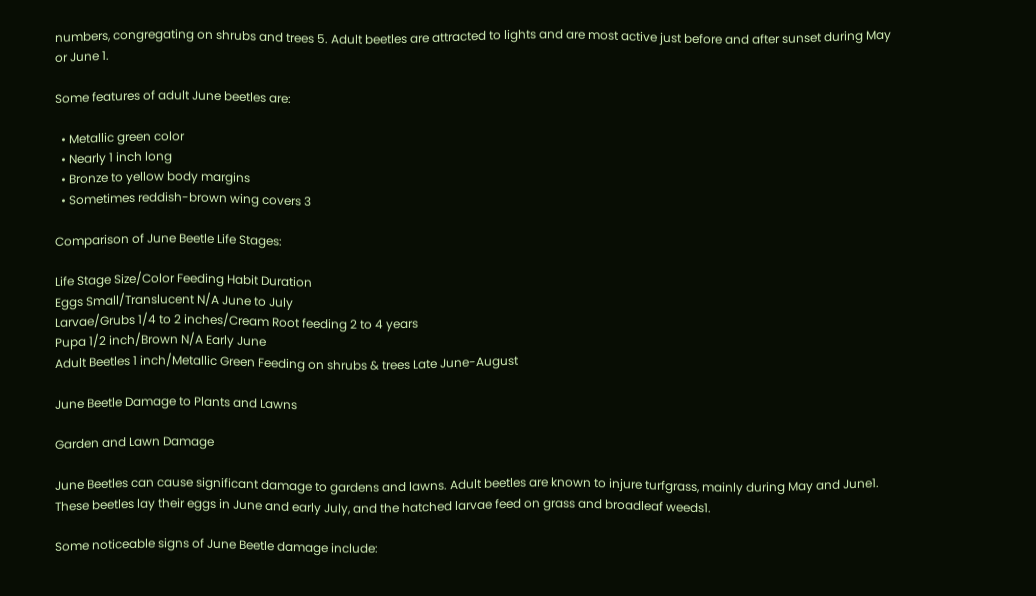numbers, congregating on shrubs and trees 5. Adult beetles are attracted to lights and are most active just before and after sunset during May or June 1.

Some features of adult June beetles are:

  • Metallic green color
  • Nearly 1 inch long
  • Bronze to yellow body margins
  • Sometimes reddish-brown wing covers 3

Comparison of June Beetle Life Stages:

Life Stage Size/Color Feeding Habit Duration
Eggs Small/Translucent N/A June to July
Larvae/Grubs 1/4 to 2 inches/Cream Root feeding 2 to 4 years
Pupa 1/2 inch/Brown N/A Early June
Adult Beetles 1 inch/Metallic Green Feeding on shrubs & trees Late June-August

June Beetle Damage to Plants and Lawns

Garden and Lawn Damage

June Beetles can cause significant damage to gardens and lawns. Adult beetles are known to injure turfgrass, mainly during May and June1. These beetles lay their eggs in June and early July, and the hatched larvae feed on grass and broadleaf weeds1.

Some noticeable signs of June Beetle damage include: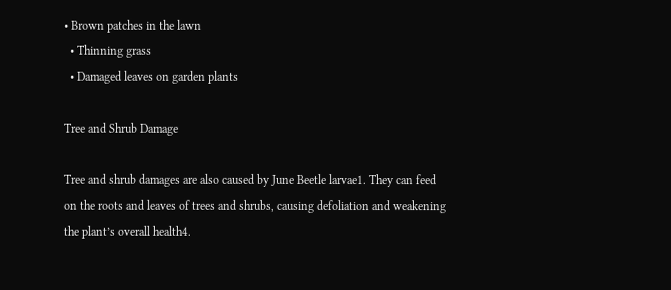• Brown patches in the lawn
  • Thinning grass
  • Damaged leaves on garden plants

Tree and Shrub Damage

Tree and shrub damages are also caused by June Beetle larvae1. They can feed on the roots and leaves of trees and shrubs, causing defoliation and weakening the plant’s overall health4.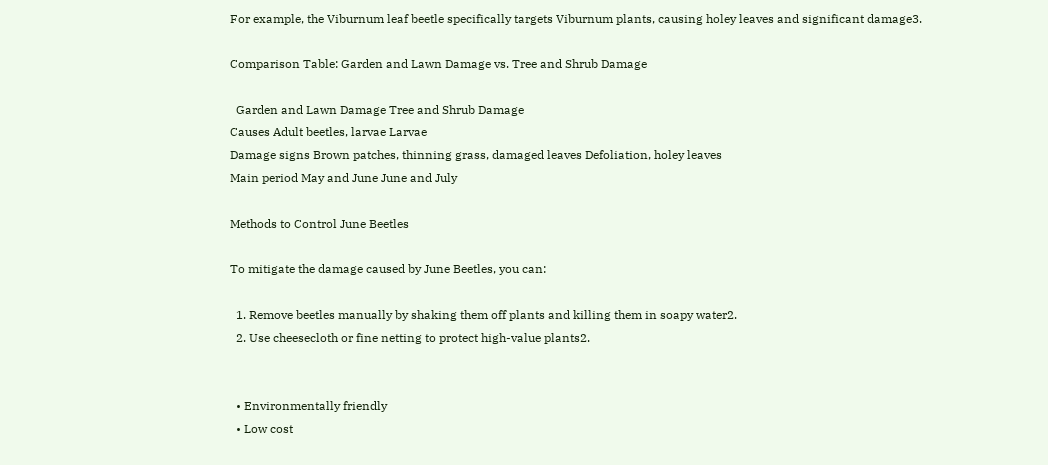For example, the Viburnum leaf beetle specifically targets Viburnum plants, causing holey leaves and significant damage3.

Comparison Table: Garden and Lawn Damage vs. Tree and Shrub Damage

  Garden and Lawn Damage Tree and Shrub Damage
Causes Adult beetles, larvae Larvae
Damage signs Brown patches, thinning grass, damaged leaves Defoliation, holey leaves
Main period May and June June and July

Methods to Control June Beetles

To mitigate the damage caused by June Beetles, you can:

  1. Remove beetles manually by shaking them off plants and killing them in soapy water2.
  2. Use cheesecloth or fine netting to protect high-value plants2.


  • Environmentally friendly
  • Low cost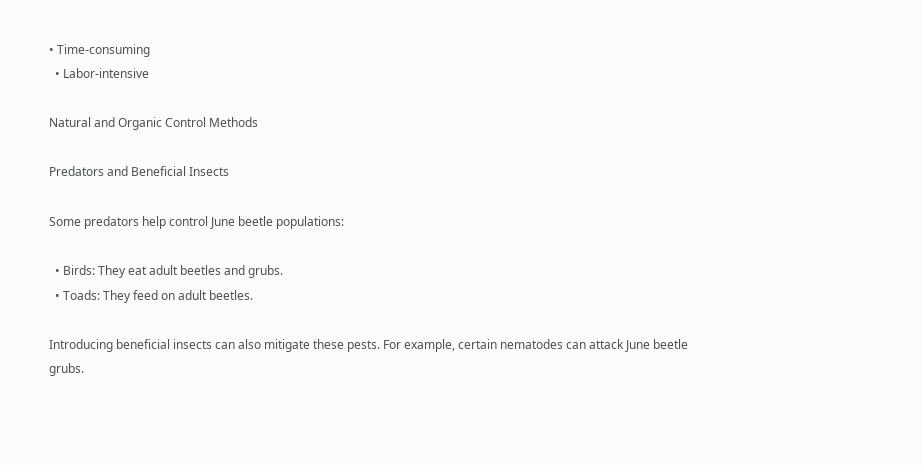• Time-consuming
  • Labor-intensive

Natural and Organic Control Methods

Predators and Beneficial Insects

Some predators help control June beetle populations:

  • Birds: They eat adult beetles and grubs.
  • Toads: They feed on adult beetles.

Introducing beneficial insects can also mitigate these pests. For example, certain nematodes can attack June beetle grubs.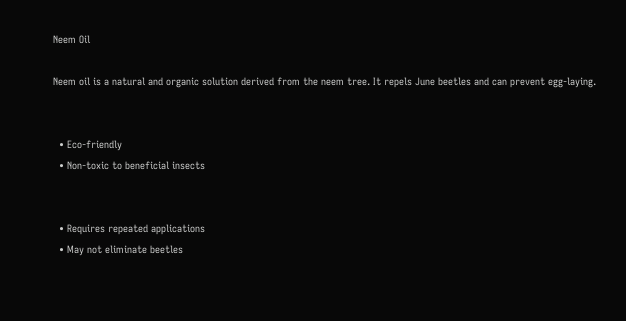Neem Oil

Neem oil is a natural and organic solution derived from the neem tree. It repels June beetles and can prevent egg-laying.


  • Eco-friendly
  • Non-toxic to beneficial insects


  • Requires repeated applications
  • May not eliminate beetles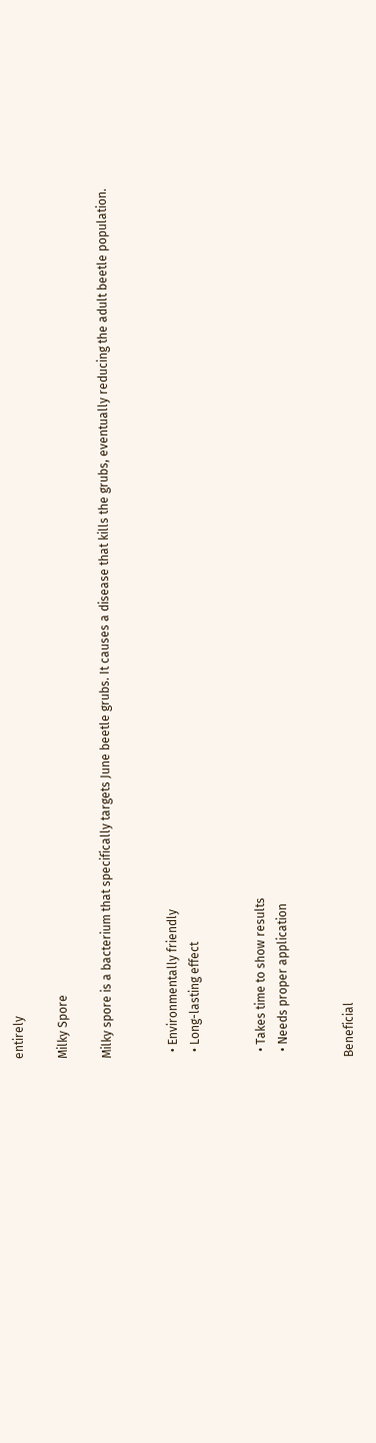entirely

Milky Spore

Milky spore is a bacterium that specifically targets June beetle grubs. It causes a disease that kills the grubs, eventually reducing the adult beetle population.


  • Environmentally friendly
  • Long-lasting effect


  • Takes time to show results
  • Needs proper application


Beneficial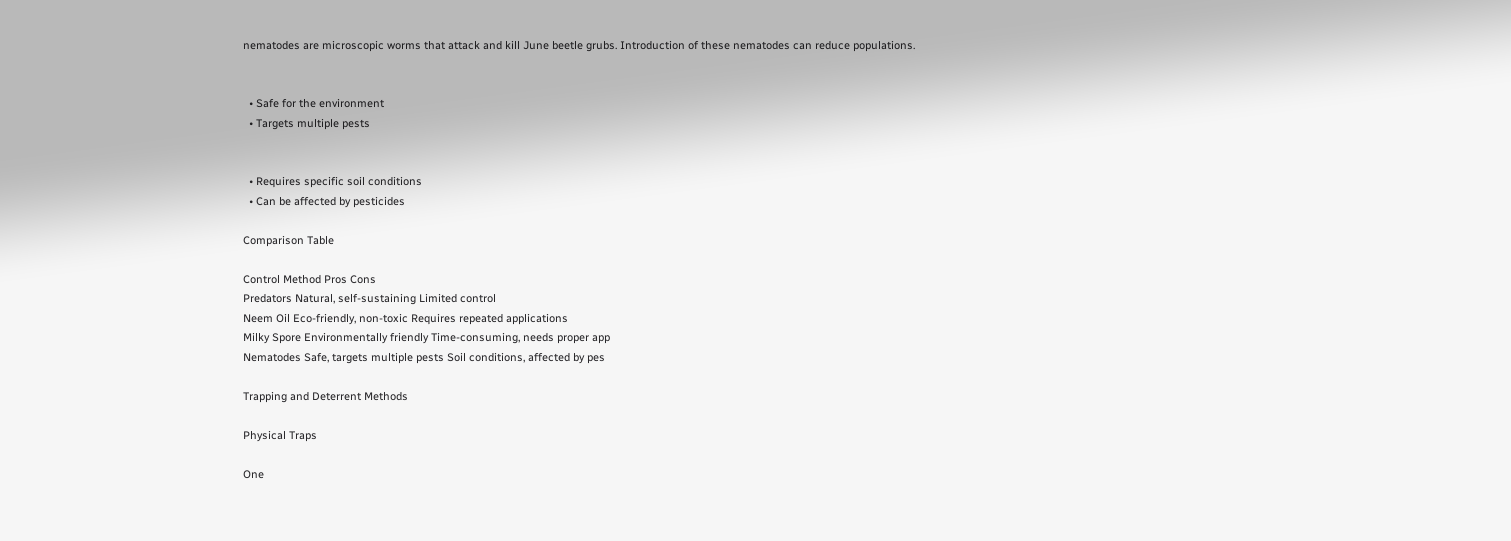nematodes are microscopic worms that attack and kill June beetle grubs. Introduction of these nematodes can reduce populations.


  • Safe for the environment
  • Targets multiple pests


  • Requires specific soil conditions
  • Can be affected by pesticides

Comparison Table

Control Method Pros Cons
Predators Natural, self-sustaining Limited control
Neem Oil Eco-friendly, non-toxic Requires repeated applications
Milky Spore Environmentally friendly Time-consuming, needs proper app
Nematodes Safe, targets multiple pests Soil conditions, affected by pes

Trapping and Deterrent Methods

Physical Traps

One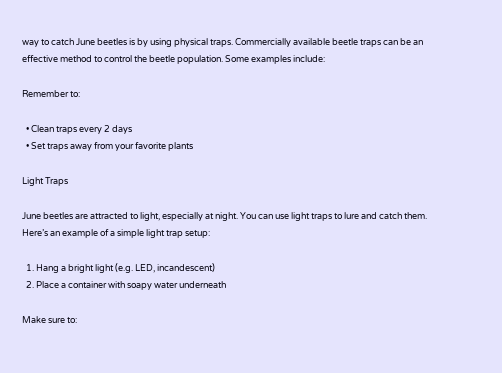way to catch June beetles is by using physical traps. Commercially available beetle traps can be an effective method to control the beetle population. Some examples include:

Remember to:

  • Clean traps every 2 days
  • Set traps away from your favorite plants

Light Traps

June beetles are attracted to light, especially at night. You can use light traps to lure and catch them. Here’s an example of a simple light trap setup:

  1. Hang a bright light (e.g. LED, incandescent)
  2. Place a container with soapy water underneath

Make sure to: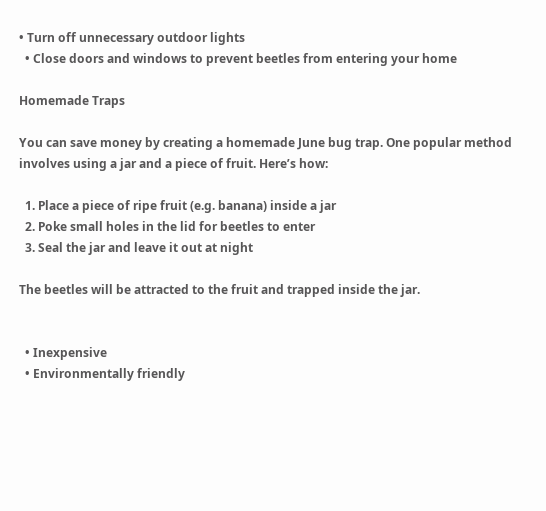• Turn off unnecessary outdoor lights
  • Close doors and windows to prevent beetles from entering your home

Homemade Traps

You can save money by creating a homemade June bug trap. One popular method involves using a jar and a piece of fruit. Here’s how:

  1. Place a piece of ripe fruit (e.g. banana) inside a jar
  2. Poke small holes in the lid for beetles to enter
  3. Seal the jar and leave it out at night

The beetles will be attracted to the fruit and trapped inside the jar.


  • Inexpensive
  • Environmentally friendly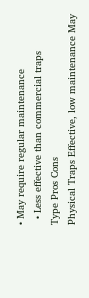• May require regular maintenance
  • Less effective than commercial traps
Type Pros Cons
Physical Traps Effective, low maintenance May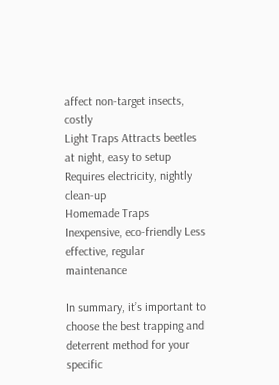affect non-target insects, costly
Light Traps Attracts beetles at night, easy to setup Requires electricity, nightly clean-up
Homemade Traps Inexpensive, eco-friendly Less effective, regular maintenance

In summary, it’s important to choose the best trapping and deterrent method for your specific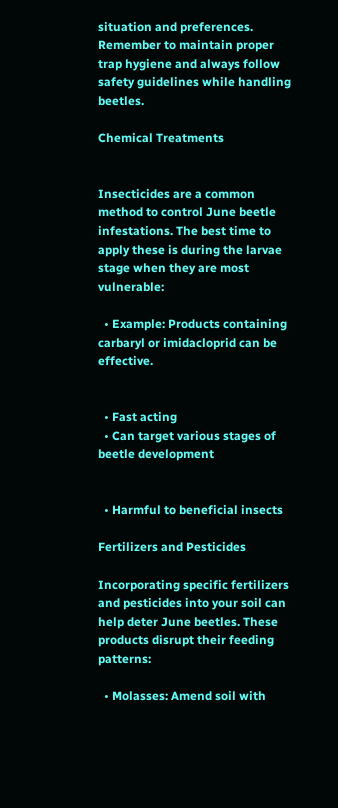situation and preferences. Remember to maintain proper trap hygiene and always follow safety guidelines while handling beetles.

Chemical Treatments


Insecticides are a common method to control June beetle infestations. The best time to apply these is during the larvae stage when they are most vulnerable:

  • Example: Products containing carbaryl or imidacloprid can be effective.


  • Fast acting
  • Can target various stages of beetle development


  • Harmful to beneficial insects

Fertilizers and Pesticides

Incorporating specific fertilizers and pesticides into your soil can help deter June beetles. These products disrupt their feeding patterns:

  • Molasses: Amend soil with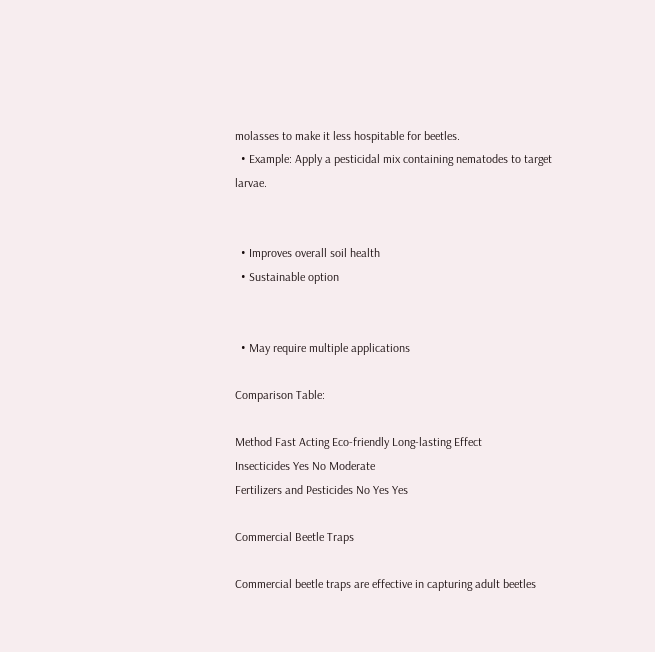molasses to make it less hospitable for beetles.
  • Example: Apply a pesticidal mix containing nematodes to target larvae.


  • Improves overall soil health
  • Sustainable option


  • May require multiple applications

Comparison Table:

Method Fast Acting Eco-friendly Long-lasting Effect
Insecticides Yes No Moderate
Fertilizers and Pesticides No Yes Yes

Commercial Beetle Traps

Commercial beetle traps are effective in capturing adult beetles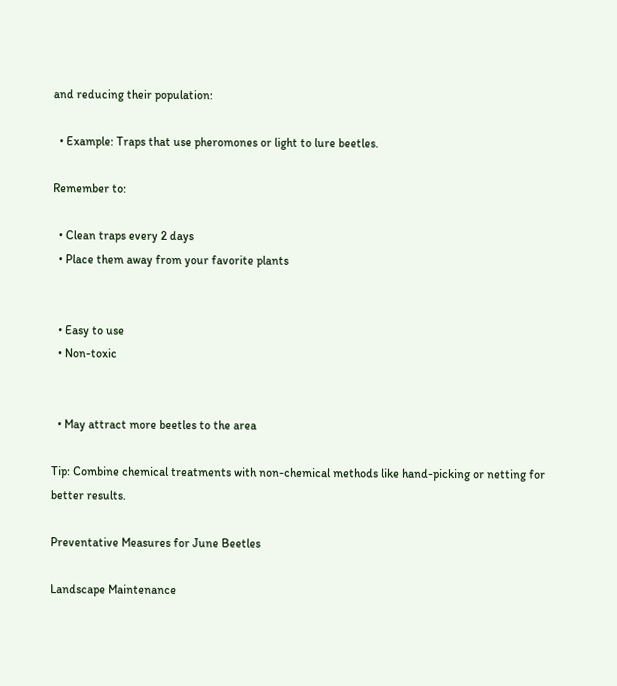and reducing their population:

  • Example: Traps that use pheromones or light to lure beetles.

Remember to:

  • Clean traps every 2 days
  • Place them away from your favorite plants


  • Easy to use
  • Non-toxic


  • May attract more beetles to the area

Tip: Combine chemical treatments with non-chemical methods like hand-picking or netting for better results.

Preventative Measures for June Beetles

Landscape Maintenance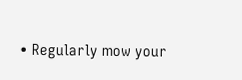• Regularly mow your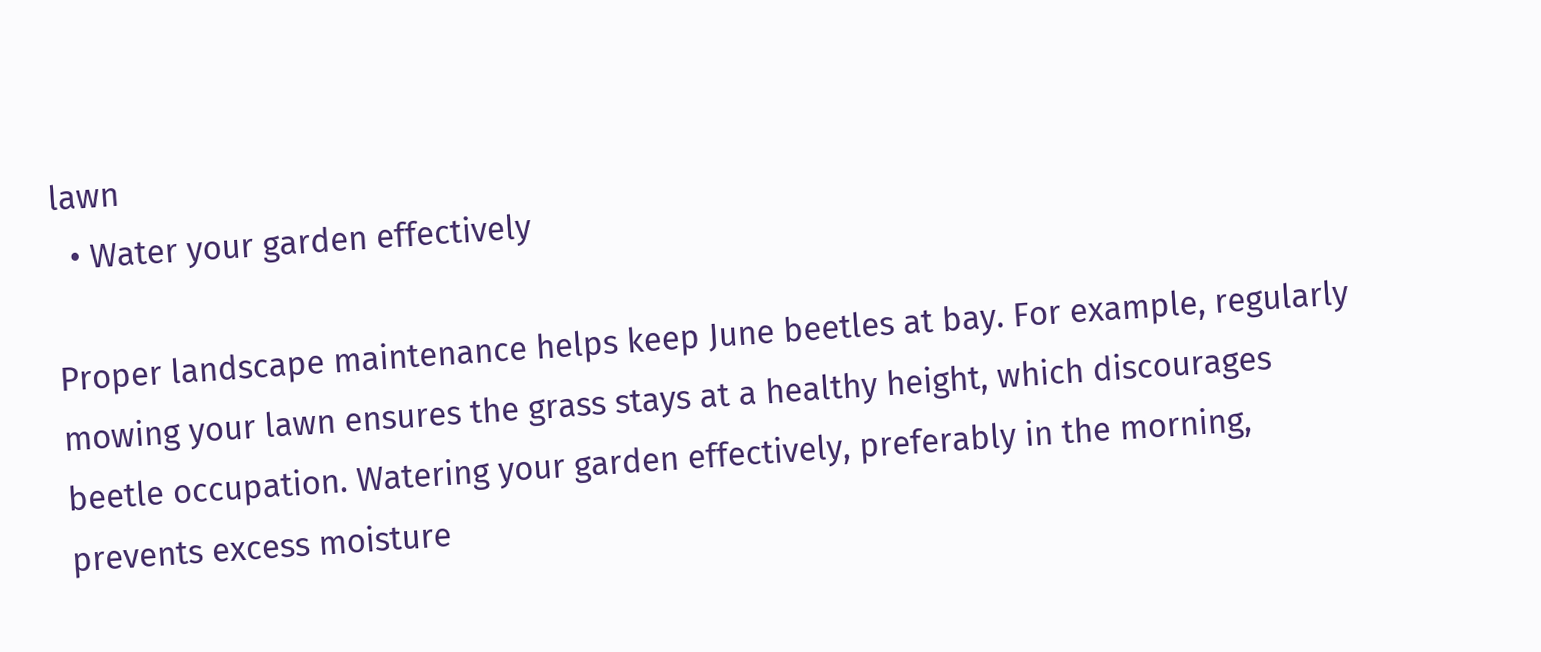lawn
  • Water your garden effectively

Proper landscape maintenance helps keep June beetles at bay. For example, regularly mowing your lawn ensures the grass stays at a healthy height, which discourages beetle occupation. Watering your garden effectively, preferably in the morning, prevents excess moisture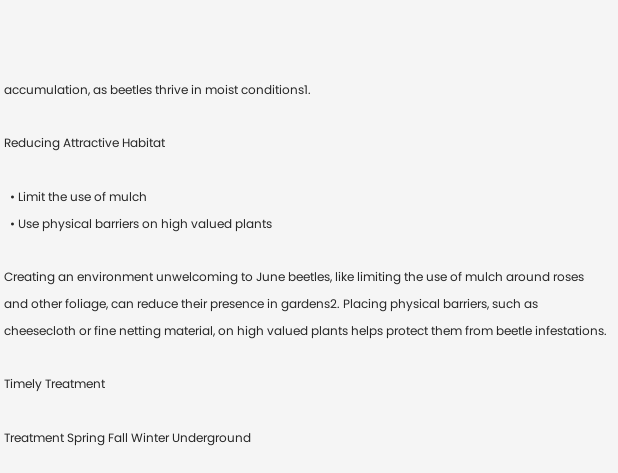accumulation, as beetles thrive in moist conditions1.

Reducing Attractive Habitat

  • Limit the use of mulch
  • Use physical barriers on high valued plants

Creating an environment unwelcoming to June beetles, like limiting the use of mulch around roses and other foliage, can reduce their presence in gardens2. Placing physical barriers, such as cheesecloth or fine netting material, on high valued plants helps protect them from beetle infestations.

Timely Treatment

Treatment Spring Fall Winter Underground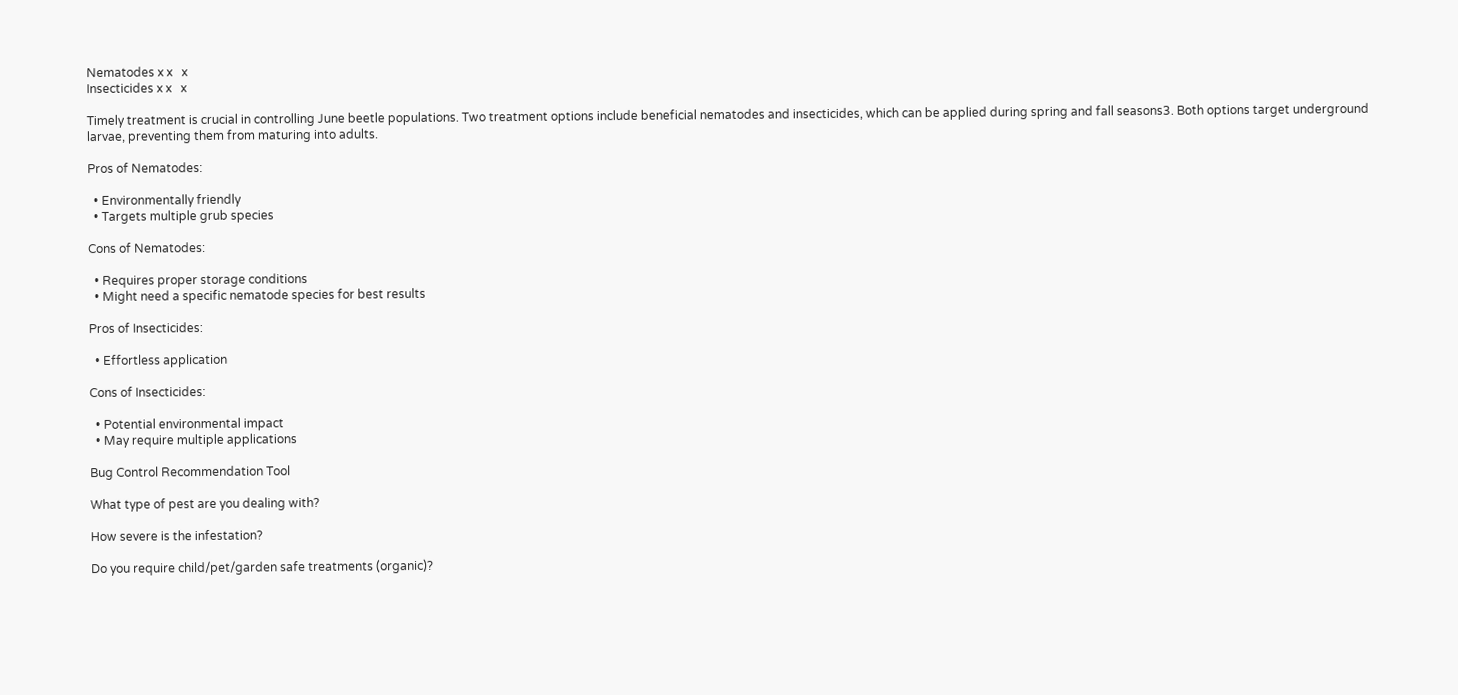Nematodes x x   x
Insecticides x x   x

Timely treatment is crucial in controlling June beetle populations. Two treatment options include beneficial nematodes and insecticides, which can be applied during spring and fall seasons3. Both options target underground larvae, preventing them from maturing into adults.

Pros of Nematodes:

  • Environmentally friendly
  • Targets multiple grub species

Cons of Nematodes:

  • Requires proper storage conditions
  • Might need a specific nematode species for best results

Pros of Insecticides:

  • Effortless application

Cons of Insecticides:

  • Potential environmental impact
  • May require multiple applications

Bug Control Recommendation Tool

What type of pest are you dealing with?

How severe is the infestation?

Do you require child/pet/garden safe treatments (organic)?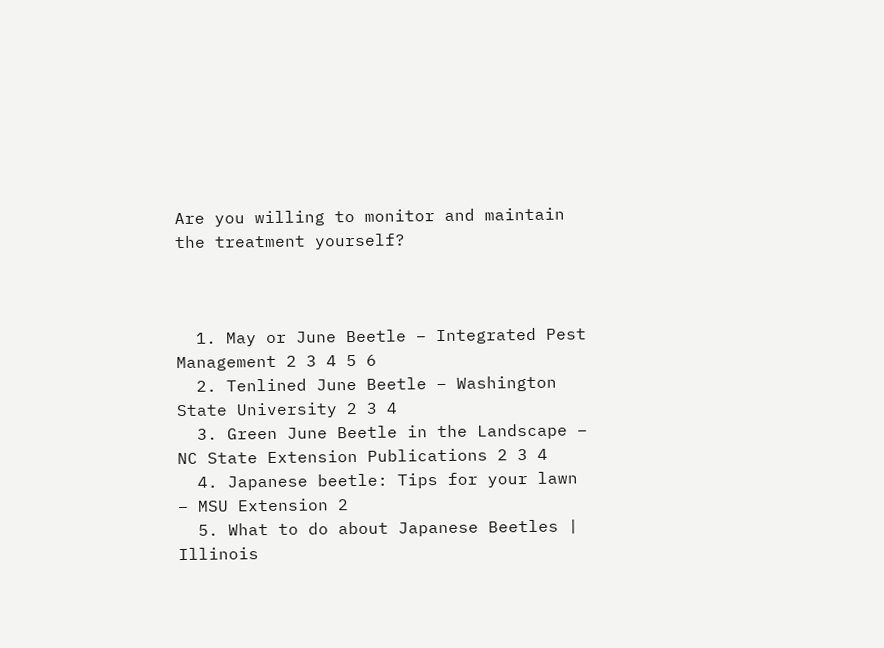Are you willing to monitor and maintain the treatment yourself?



  1. May or June Beetle – Integrated Pest Management 2 3 4 5 6
  2. Tenlined June Beetle – Washington State University 2 3 4
  3. Green June Beetle in the Landscape – NC State Extension Publications 2 3 4
  4. Japanese beetle: Tips for your lawn – MSU Extension 2
  5. What to do about Japanese Beetles | Illinois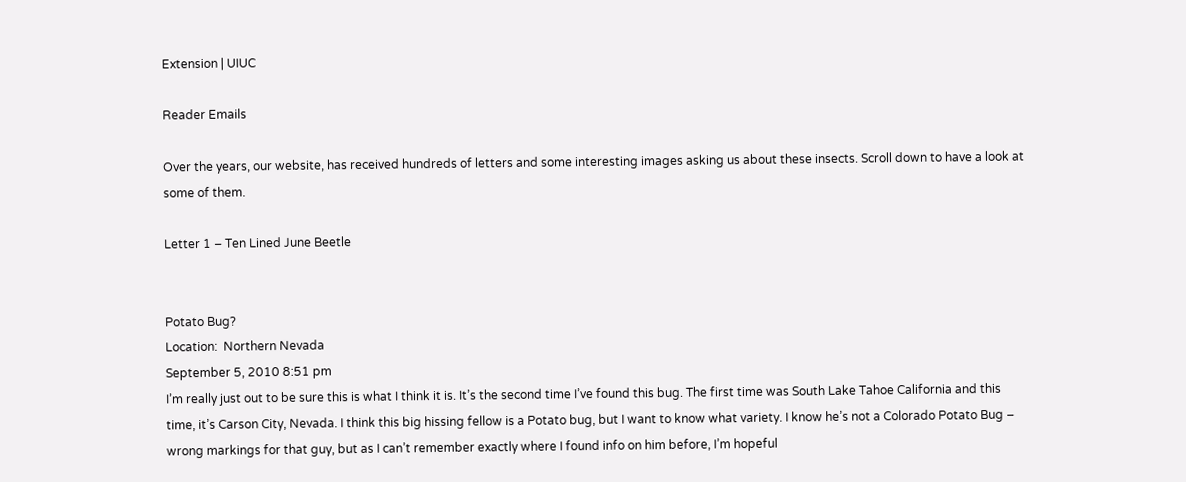Extension | UIUC

Reader Emails

Over the years, our website, has received hundreds of letters and some interesting images asking us about these insects. Scroll down to have a look at some of them.

Letter 1 – Ten Lined June Beetle


Potato Bug?
Location:  Northern Nevada
September 5, 2010 8:51 pm
I’m really just out to be sure this is what I think it is. It’s the second time I’ve found this bug. The first time was South Lake Tahoe California and this time, it’s Carson City, Nevada. I think this big hissing fellow is a Potato bug, but I want to know what variety. I know he’s not a Colorado Potato Bug – wrong markings for that guy, but as I can’t remember exactly where I found info on him before, I’m hopeful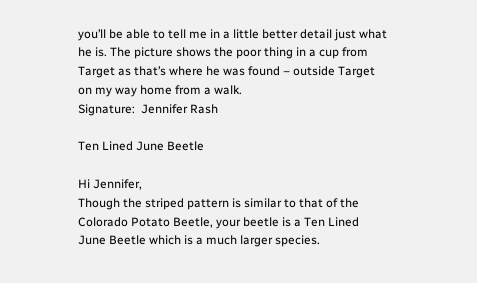you’ll be able to tell me in a little better detail just what he is. The picture shows the poor thing in a cup from Target as that’s where he was found – outside Target on my way home from a walk.
Signature:  Jennifer Rash

Ten Lined June Beetle

Hi Jennifer,
Though the striped pattern is similar to that of the Colorado Potato Beetle, your beetle is a Ten Lined June Beetle which is a much larger species.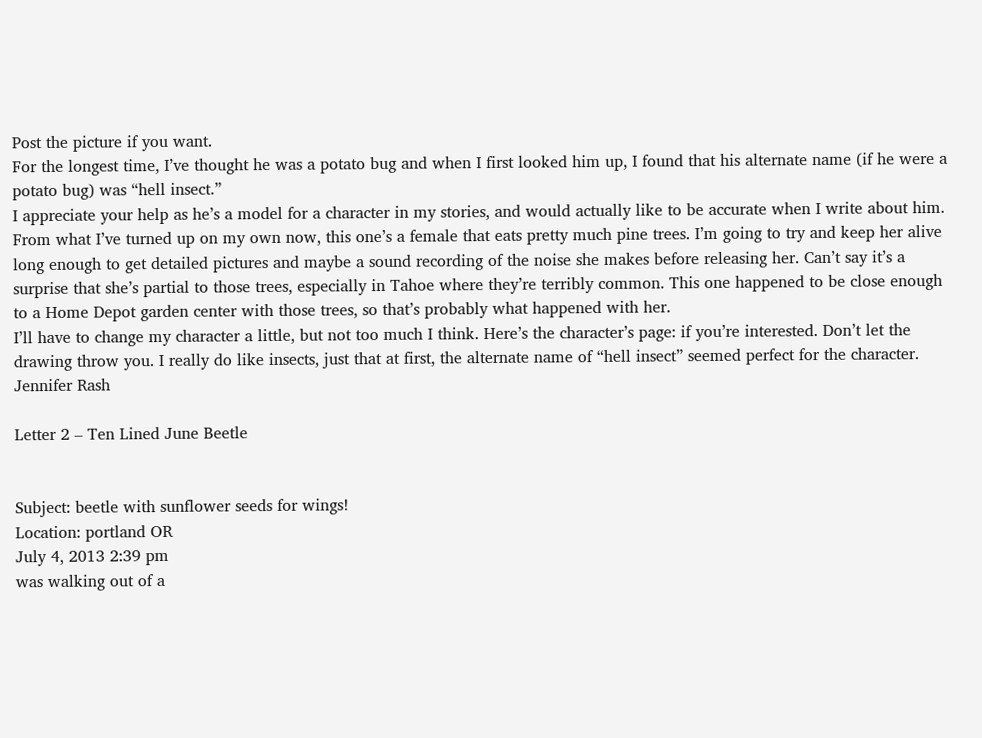Post the picture if you want.
For the longest time, I’ve thought he was a potato bug and when I first looked him up, I found that his alternate name (if he were a potato bug) was “hell insect.”
I appreciate your help as he’s a model for a character in my stories, and would actually like to be accurate when I write about him. From what I’ve turned up on my own now, this one’s a female that eats pretty much pine trees. I’m going to try and keep her alive long enough to get detailed pictures and maybe a sound recording of the noise she makes before releasing her. Can’t say it’s a surprise that she’s partial to those trees, especially in Tahoe where they’re terribly common. This one happened to be close enough to a Home Depot garden center with those trees, so that’s probably what happened with her.
I’ll have to change my character a little, but not too much I think. Here’s the character’s page: if you’re interested. Don’t let the drawing throw you. I really do like insects, just that at first, the alternate name of “hell insect” seemed perfect for the character.
Jennifer Rash

Letter 2 – Ten Lined June Beetle


Subject: beetle with sunflower seeds for wings!
Location: portland OR
July 4, 2013 2:39 pm
was walking out of a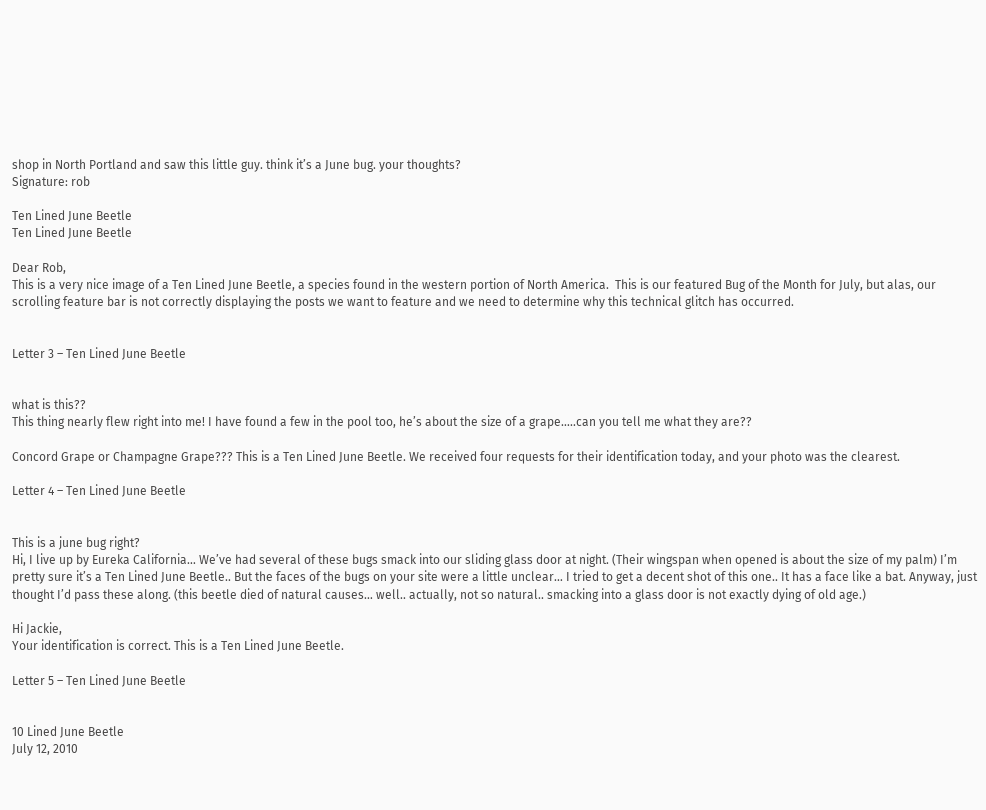shop in North Portland and saw this little guy. think it’s a June bug. your thoughts?
Signature: rob

Ten Lined June Beetle
Ten Lined June Beetle

Dear Rob,
This is a very nice image of a Ten Lined June Beetle, a species found in the western portion of North America.  This is our featured Bug of the Month for July, but alas, our scrolling feature bar is not correctly displaying the posts we want to feature and we need to determine why this technical glitch has occurred.


Letter 3 – Ten Lined June Beetle


what is this??
This thing nearly flew right into me! I have found a few in the pool too, he’s about the size of a grape…..can you tell me what they are??

Concord Grape or Champagne Grape??? This is a Ten Lined June Beetle. We received four requests for their identification today, and your photo was the clearest.

Letter 4 – Ten Lined June Beetle


This is a june bug right?
Hi, I live up by Eureka California… We’ve had several of these bugs smack into our sliding glass door at night. (Their wingspan when opened is about the size of my palm) I’m pretty sure it’s a Ten Lined June Beetle.. But the faces of the bugs on your site were a little unclear… I tried to get a decent shot of this one.. It has a face like a bat. Anyway, just thought I’d pass these along. (this beetle died of natural causes… well.. actually, not so natural.. smacking into a glass door is not exactly dying of old age.)

Hi Jackie,
Your identification is correct. This is a Ten Lined June Beetle.

Letter 5 – Ten Lined June Beetle


10 Lined June Beetle
July 12, 2010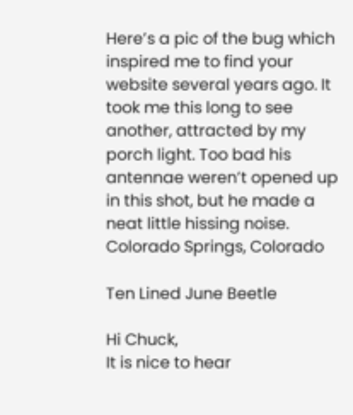Here’s a pic of the bug which inspired me to find your website several years ago. It took me this long to see another, attracted by my porch light. Too bad his antennae weren’t opened up in this shot, but he made a neat little hissing noise.
Colorado Springs, Colorado

Ten Lined June Beetle

Hi Chuck,
It is nice to hear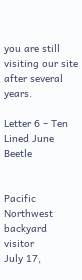you are still visiting our site after several years.

Letter 6 – Ten Lined June Beetle


Pacific Northwest backyard visitor
July 17,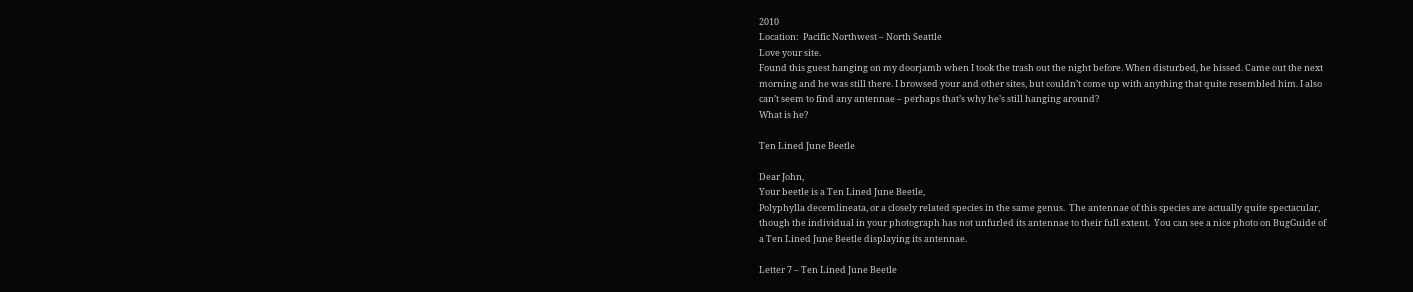2010
Location:  Pacific Northwest – North Seattle
Love your site.
Found this guest hanging on my doorjamb when I took the trash out the night before. When disturbed, he hissed. Came out the next morning and he was still there. I browsed your and other sites, but couldn’t come up with anything that quite resembled him. I also can’t seem to find any antennae – perhaps that’s why he’s still hanging around?
What is he?

Ten Lined June Beetle

Dear John,
Your beetle is a Ten Lined June Beetle,
Polyphylla decemlineata, or a closely related species in the same genus.  The antennae of this species are actually quite spectacular, though the individual in your photograph has not unfurled its antennae to their full extent.  You can see a nice photo on BugGuide of a Ten Lined June Beetle displaying its antennae.

Letter 7 – Ten Lined June Beetle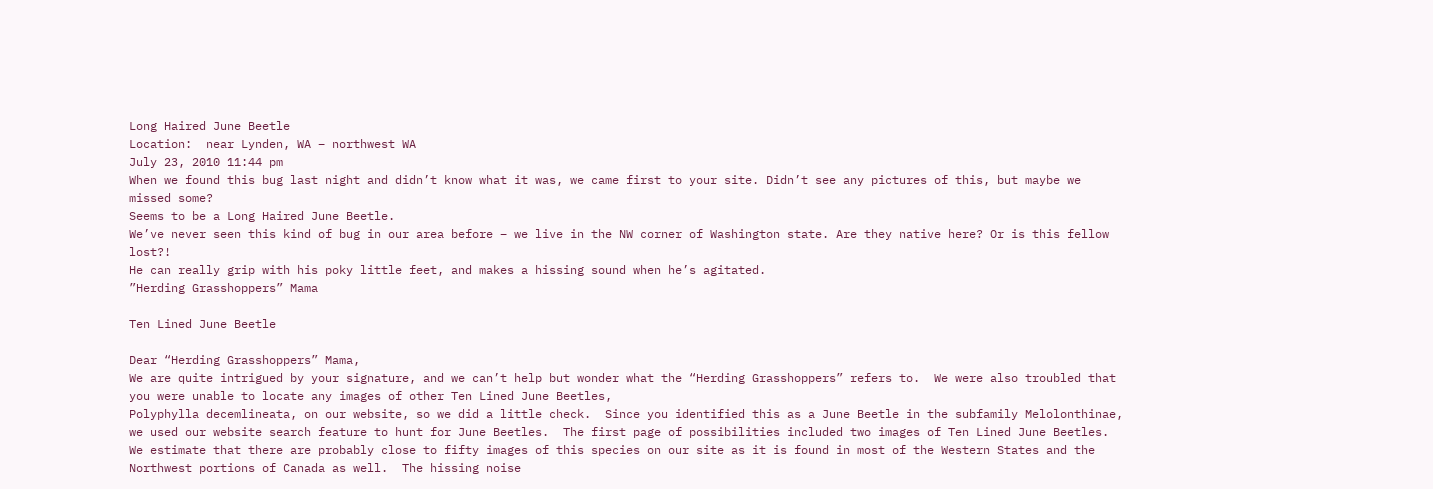Long Haired June Beetle
Location:  near Lynden, WA – northwest WA
July 23, 2010 11:44 pm
When we found this bug last night and didn’t know what it was, we came first to your site. Didn’t see any pictures of this, but maybe we missed some?
Seems to be a Long Haired June Beetle.
We’ve never seen this kind of bug in our area before – we live in the NW corner of Washington state. Are they native here? Or is this fellow lost?!
He can really grip with his poky little feet, and makes a hissing sound when he’s agitated.
”Herding Grasshoppers” Mama

Ten Lined June Beetle

Dear “Herding Grasshoppers” Mama,
We are quite intrigued by your signature, and we can’t help but wonder what the “Herding Grasshoppers” refers to.  We were also troubled that you were unable to locate any images of other Ten Lined June Beetles,
Polyphylla decemlineata, on our website, so we did a little check.  Since you identified this as a June Beetle in the subfamily Melolonthinae, we used our website search feature to hunt for June Beetles.  The first page of possibilities included two images of Ten Lined June Beetles.  We estimate that there are probably close to fifty images of this species on our site as it is found in most of the Western States and the Northwest portions of Canada as well.  The hissing noise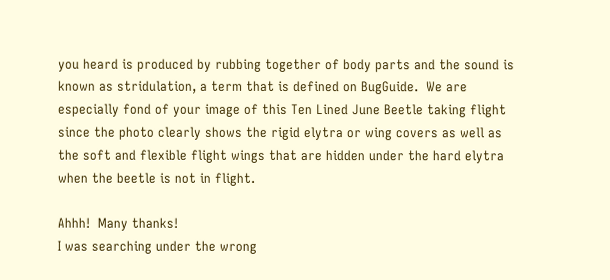you heard is produced by rubbing together of body parts and the sound is known as stridulation, a term that is defined on BugGuide.  We are especially fond of your image of this Ten Lined June Beetle taking flight since the photo clearly shows the rigid elytra or wing covers as well as the soft and flexible flight wings that are hidden under the hard elytra when the beetle is not in flight.

Ahhh!  Many thanks!
I was searching under the wrong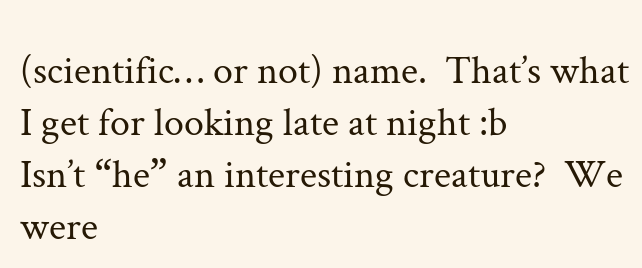(scientific… or not) name.  That’s what I get for looking late at night :b
Isn’t “he” an interesting creature?  We were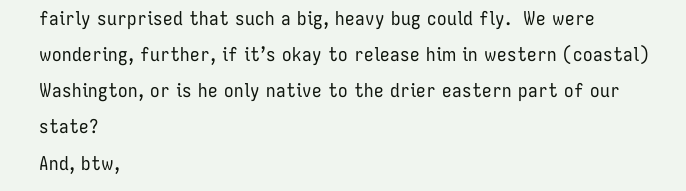fairly surprised that such a big, heavy bug could fly.  We were wondering, further, if it’s okay to release him in western (coastal) Washington, or is he only native to the drier eastern part of our state?
And, btw,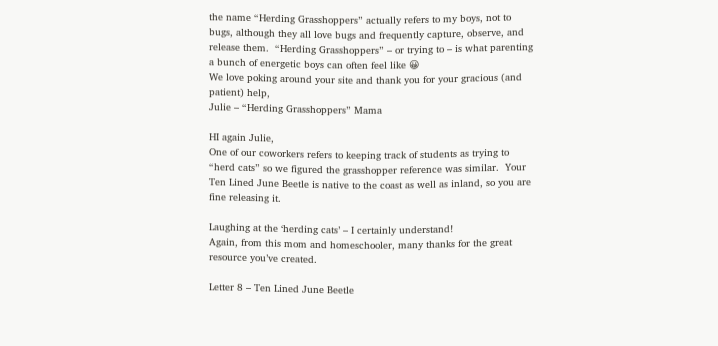the name “Herding Grasshoppers” actually refers to my boys, not to bugs, although they all love bugs and frequently capture, observe, and release them.  “Herding Grasshoppers” – or trying to – is what parenting a bunch of energetic boys can often feel like 😀
We love poking around your site and thank you for your gracious (and patient) help,
Julie – “Herding Grasshoppers” Mama

HI again Julie,
One of our coworkers refers to keeping track of students as trying to “herd cats” so we figured the grasshopper reference was similar.  Your Ten Lined June Beetle is native to the coast as well as inland, so you are fine releasing it.

Laughing at the ‘herding cats’ – I certainly understand!
Again, from this mom and homeschooler, many thanks for the great resource you’ve created.

Letter 8 – Ten Lined June Beetle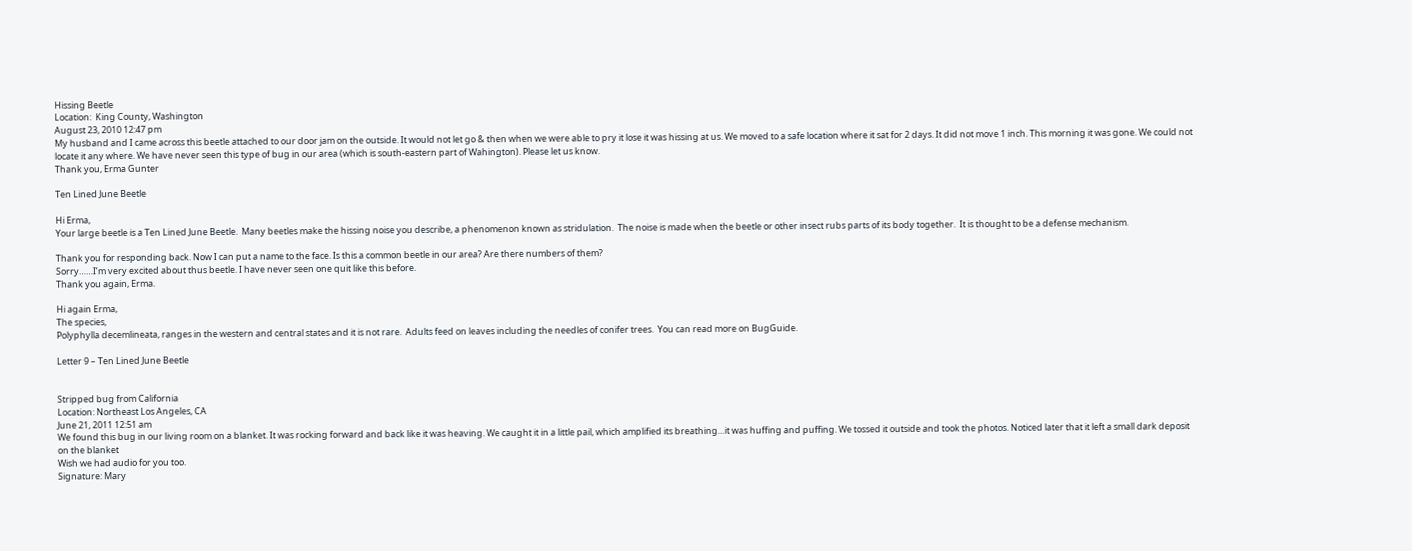Hissing Beetle
Location:  King County, Washington
August 23, 2010 12:47 pm
My husband and I came across this beetle attached to our door jam on the outside. It would not let go & then when we were able to pry it lose it was hissing at us. We moved to a safe location where it sat for 2 days. It did not move 1 inch. This morning it was gone. We could not locate it any where. We have never seen this type of bug in our area (which is south-eastern part of Wahington). Please let us know.
Thank you, Erma Gunter

Ten Lined June Beetle

Hi Erma,
Your large beetle is a Ten Lined June Beetle.  Many beetles make the hissing noise you describe, a phenomenon known as stridulation.  The noise is made when the beetle or other insect rubs parts of its body together.  It is thought to be a defense mechanism.

Thank you for responding back. Now I can put a name to the face. Is this a common beetle in our area? Are there numbers of them?
Sorry……I’m very excited about thus beetle. I have never seen one quit like this before.
Thank you again, Erma.

Hi again Erma,
The species,
Polyphylla decemlineata, ranges in the western and central states and it is not rare.  Adults feed on leaves including the needles of conifer trees.  You can read more on BugGuide.

Letter 9 – Ten Lined June Beetle


Stripped bug from California
Location: Northeast Los Angeles, CA
June 21, 2011 12:51 am
We found this bug in our living room on a blanket. It was rocking forward and back like it was heaving. We caught it in a little pail, which amplified its breathing…it was huffing and puffing. We tossed it outside and took the photos. Noticed later that it left a small dark deposit on the blanket
Wish we had audio for you too.
Signature: Mary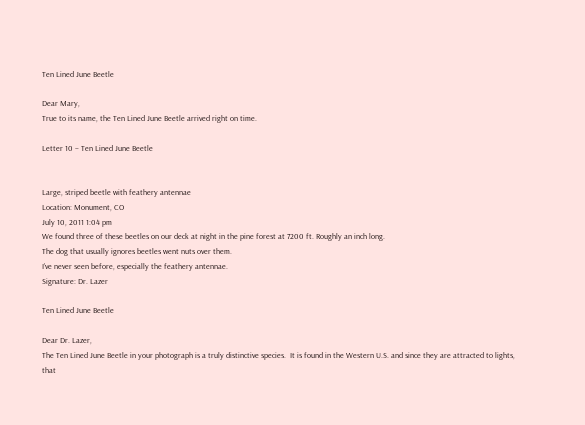Ten Lined June Beetle

Dear Mary,
True to its name, the Ten Lined June Beetle arrived right on time.

Letter 10 – Ten Lined June Beetle


Large, striped beetle with feathery antennae
Location: Monument, CO
July 10, 2011 1:04 pm
We found three of these beetles on our deck at night in the pine forest at 7200 ft. Roughly an inch long.
The dog that usually ignores beetles went nuts over them.
I’ve never seen before, especially the feathery antennae.
Signature: Dr. Lazer

Ten Lined June Beetle

Dear Dr. Lazer,
The Ten Lined June Beetle in your photograph is a truly distinctive species.  It is found in the Western U.S. and since they are attracted to lights, that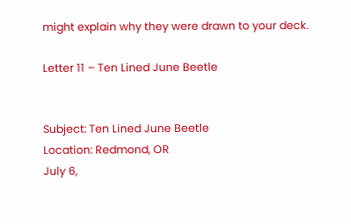might explain why they were drawn to your deck.

Letter 11 – Ten Lined June Beetle


Subject: Ten Lined June Beetle
Location: Redmond, OR
July 6,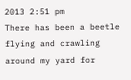2013 2:51 pm
There has been a beetle flying and crawling around my yard for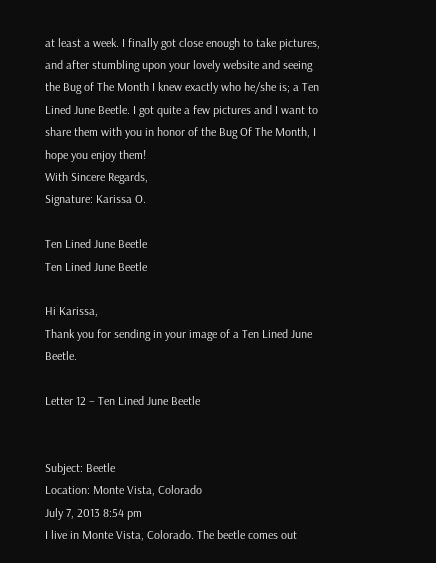at least a week. I finally got close enough to take pictures, and after stumbling upon your lovely website and seeing the Bug of The Month I knew exactly who he/she is; a Ten Lined June Beetle. I got quite a few pictures and I want to share them with you in honor of the Bug Of The Month, I hope you enjoy them!
With Sincere Regards,
Signature: Karissa O.

Ten Lined June Beetle
Ten Lined June Beetle

Hi Karissa,
Thank you for sending in your image of a Ten Lined June Beetle.

Letter 12 – Ten Lined June Beetle


Subject: Beetle
Location: Monte Vista, Colorado
July 7, 2013 8:54 pm
I live in Monte Vista, Colorado. The beetle comes out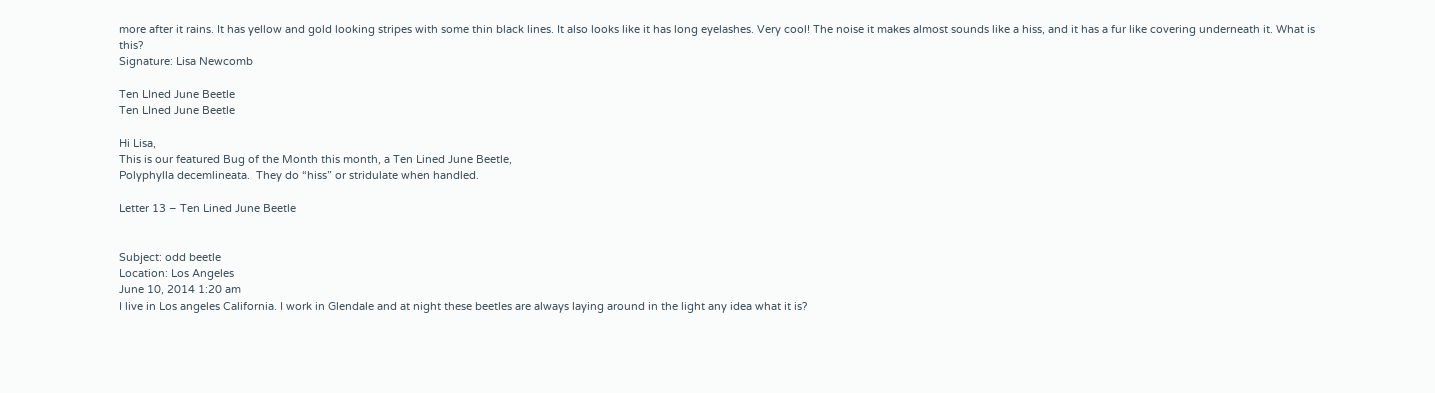more after it rains. It has yellow and gold looking stripes with some thin black lines. It also looks like it has long eyelashes. Very cool! The noise it makes almost sounds like a hiss, and it has a fur like covering underneath it. What is this?
Signature: Lisa Newcomb

Ten LIned June Beetle
Ten LIned June Beetle

Hi Lisa,
This is our featured Bug of the Month this month, a Ten Lined June Beetle,
Polyphylla decemlineata.  They do “hiss” or stridulate when handled.

Letter 13 – Ten Lined June Beetle


Subject: odd beetle
Location: Los Angeles
June 10, 2014 1:20 am
I live in Los angeles California. I work in Glendale and at night these beetles are always laying around in the light any idea what it is?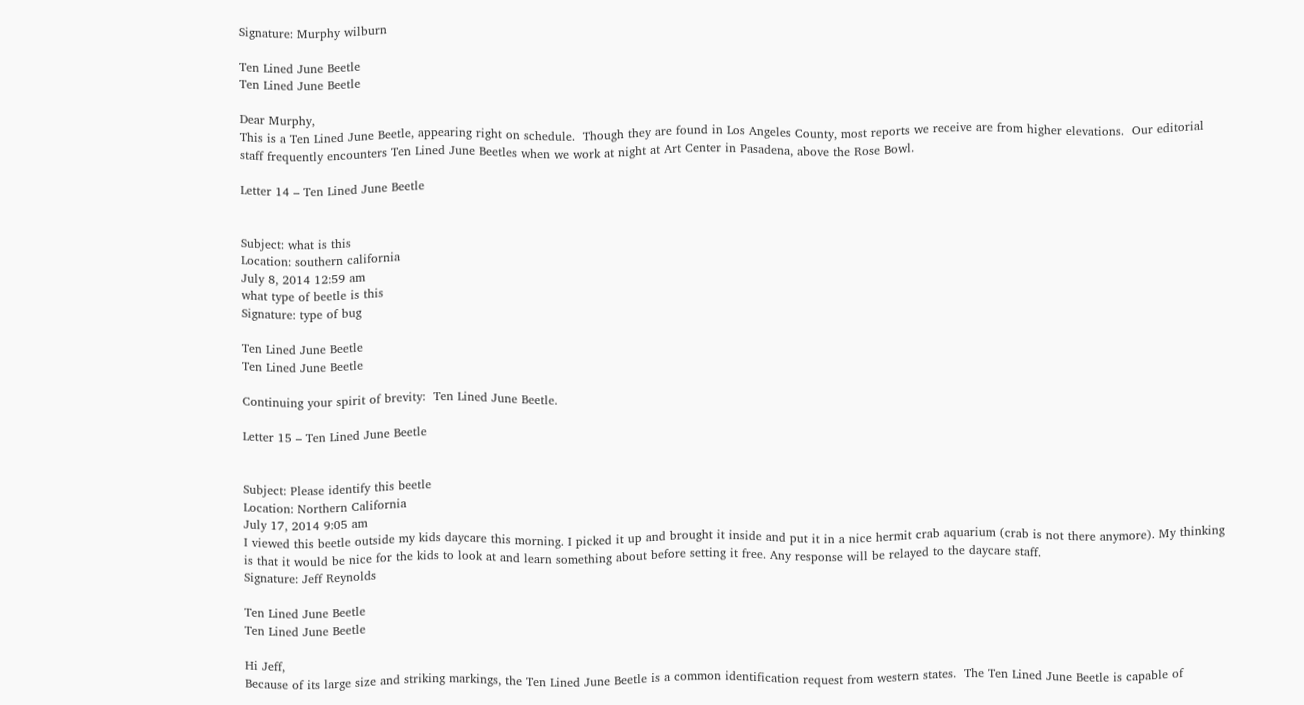Signature: Murphy wilburn

Ten Lined June Beetle
Ten Lined June Beetle

Dear Murphy,
This is a Ten Lined June Beetle, appearing right on schedule.  Though they are found in Los Angeles County, most reports we receive are from higher elevations.  Our editorial staff frequently encounters Ten Lined June Beetles when we work at night at Art Center in Pasadena, above the Rose Bowl.

Letter 14 – Ten Lined June Beetle


Subject: what is this
Location: southern california
July 8, 2014 12:59 am
what type of beetle is this
Signature: type of bug

Ten Lined June Beetle
Ten Lined June Beetle

Continuing your spirit of brevity:  Ten Lined June Beetle.

Letter 15 – Ten Lined June Beetle


Subject: Please identify this beetle
Location: Northern California
July 17, 2014 9:05 am
I viewed this beetle outside my kids daycare this morning. I picked it up and brought it inside and put it in a nice hermit crab aquarium (crab is not there anymore). My thinking is that it would be nice for the kids to look at and learn something about before setting it free. Any response will be relayed to the daycare staff.
Signature: Jeff Reynolds

Ten Lined June Beetle
Ten Lined June Beetle

Hi Jeff,
Because of its large size and striking markings, the Ten Lined June Beetle is a common identification request from western states.  The Ten Lined June Beetle is capable of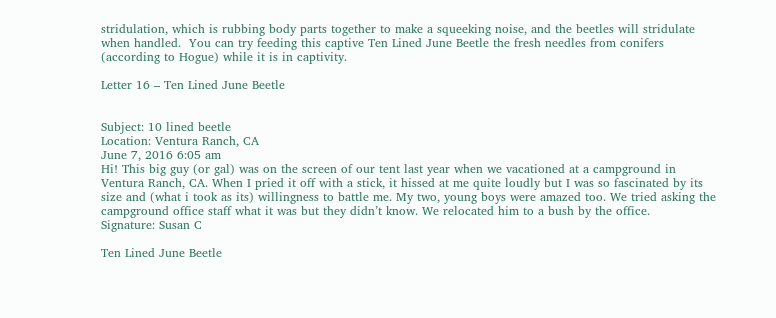stridulation, which is rubbing body parts together to make a squeeking noise, and the beetles will stridulate when handled.  You can try feeding this captive Ten Lined June Beetle the fresh needles from conifers (according to Hogue) while it is in captivity.

Letter 16 – Ten Lined June Beetle


Subject: 10 lined beetle
Location: Ventura Ranch, CA
June 7, 2016 6:05 am
Hi! This big guy (or gal) was on the screen of our tent last year when we vacationed at a campground in Ventura Ranch, CA. When I pried it off with a stick, it hissed at me quite loudly but I was so fascinated by its size and (what i took as its) willingness to battle me. My two, young boys were amazed too. We tried asking the campground office staff what it was but they didn’t know. We relocated him to a bush by the office.
Signature: Susan C

Ten Lined June Beetle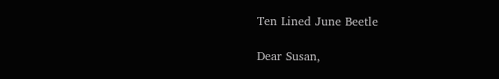Ten Lined June Beetle

Dear Susan,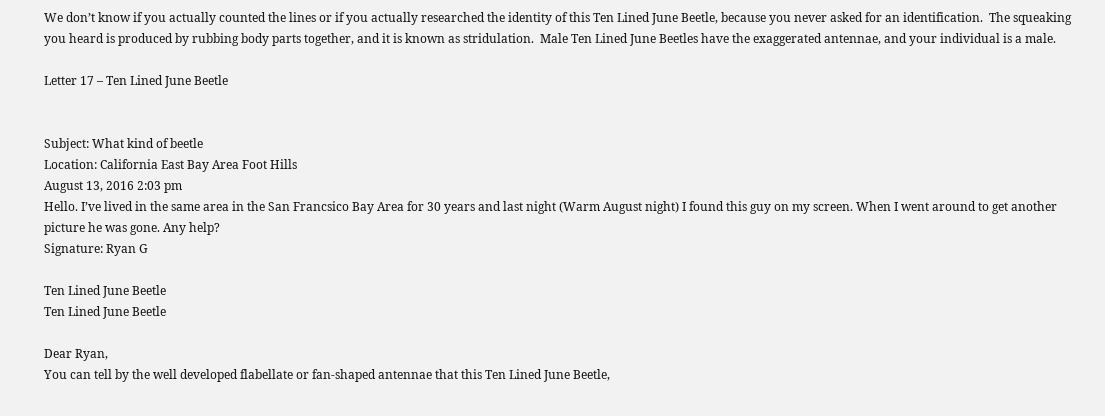We don’t know if you actually counted the lines or if you actually researched the identity of this Ten Lined June Beetle, because you never asked for an identification.  The squeaking you heard is produced by rubbing body parts together, and it is known as stridulation.  Male Ten Lined June Beetles have the exaggerated antennae, and your individual is a male.

Letter 17 – Ten Lined June Beetle


Subject: What kind of beetle
Location: California East Bay Area Foot Hills
August 13, 2016 2:03 pm
Hello. I’ve lived in the same area in the San Francsico Bay Area for 30 years and last night (Warm August night) I found this guy on my screen. When I went around to get another picture he was gone. Any help?
Signature: Ryan G

Ten Lined June Beetle
Ten Lined June Beetle

Dear Ryan,
You can tell by the well developed flabellate or fan-shaped antennae that this Ten Lined June Beetle,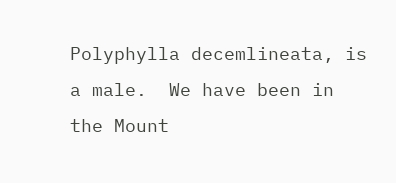Polyphylla decemlineata, is a male.  We have been in the Mount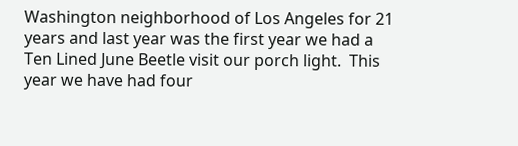Washington neighborhood of Los Angeles for 21 years and last year was the first year we had a Ten Lined June Beetle visit our porch light.  This year we have had four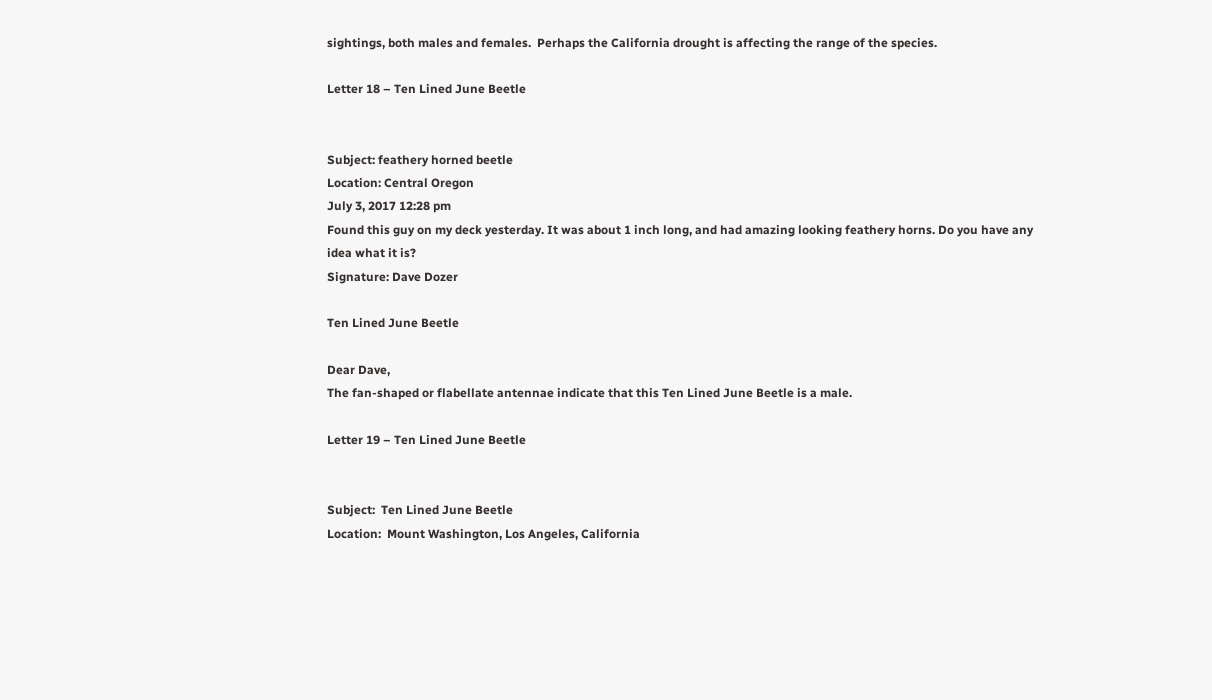sightings, both males and females.  Perhaps the California drought is affecting the range of the species.

Letter 18 – Ten Lined June Beetle


Subject: feathery horned beetle
Location: Central Oregon
July 3, 2017 12:28 pm
Found this guy on my deck yesterday. It was about 1 inch long, and had amazing looking feathery horns. Do you have any idea what it is?
Signature: Dave Dozer

Ten Lined June Beetle

Dear Dave,
The fan-shaped or flabellate antennae indicate that this Ten Lined June Beetle is a male.

Letter 19 – Ten Lined June Beetle


Subject:  Ten Lined June Beetle
Location:  Mount Washington, Los Angeles, California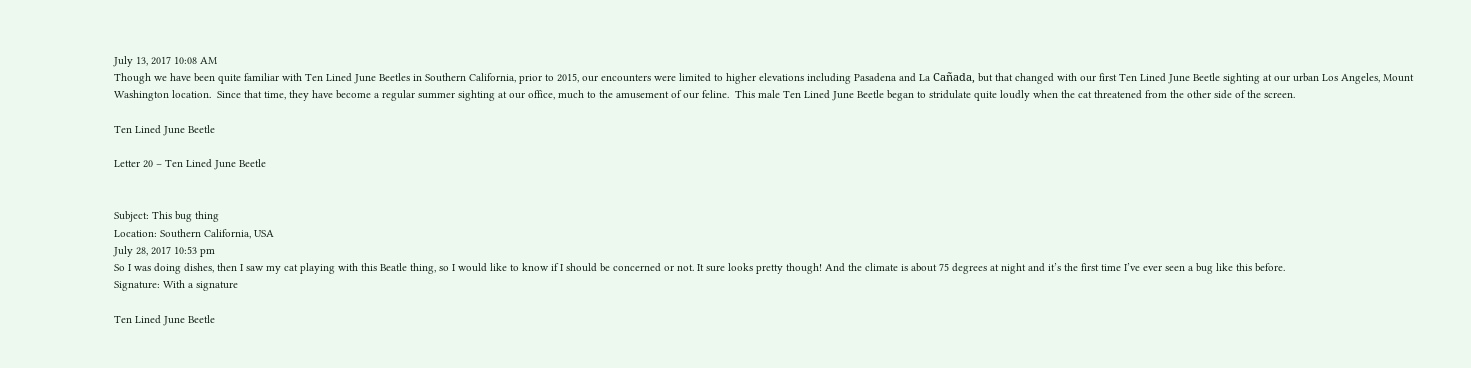July 13, 2017 10:08 AM
Though we have been quite familiar with Ten Lined June Beetles in Southern California, prior to 2015, our encounters were limited to higher elevations including Pasadena and La Cañada, but that changed with our first Ten Lined June Beetle sighting at our urban Los Angeles, Mount Washington location.  Since that time, they have become a regular summer sighting at our office, much to the amusement of our feline.  This male Ten Lined June Beetle began to stridulate quite loudly when the cat threatened from the other side of the screen.

Ten Lined June Beetle

Letter 20 – Ten Lined June Beetle


Subject: This bug thing
Location: Southern California, USA
July 28, 2017 10:53 pm
So I was doing dishes, then I saw my cat playing with this Beatle thing, so I would like to know if I should be concerned or not. It sure looks pretty though! And the climate is about 75 degrees at night and it’s the first time I’ve ever seen a bug like this before.
Signature: With a signature

Ten Lined June Beetle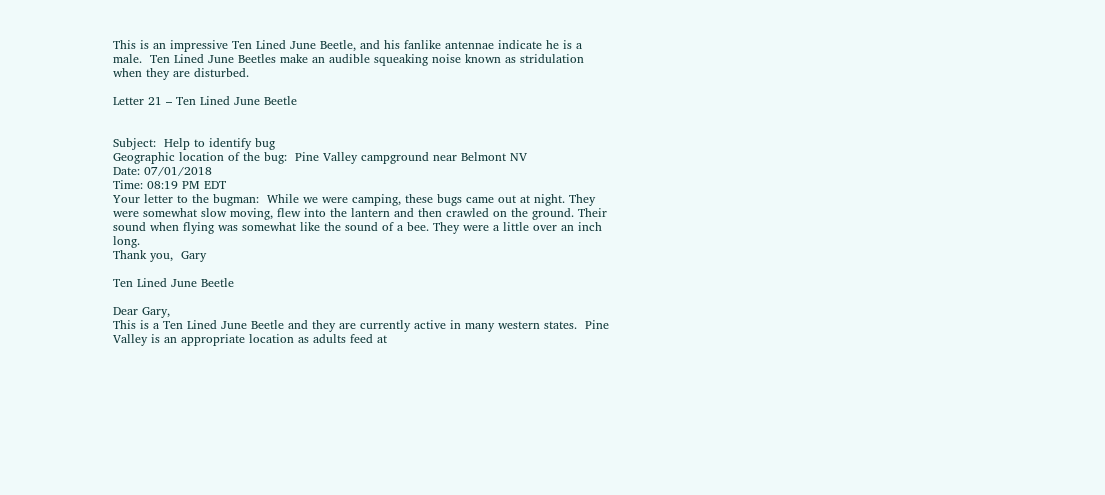This is an impressive Ten Lined June Beetle, and his fanlike antennae indicate he is a male.  Ten Lined June Beetles make an audible squeaking noise known as stridulation when they are disturbed.

Letter 21 – Ten Lined June Beetle


Subject:  Help to identify bug
Geographic location of the bug:  Pine Valley campground near Belmont NV
Date: 07/01/2018
Time: 08:19 PM EDT
Your letter to the bugman:  While we were camping, these bugs came out at night. They were somewhat slow moving, flew into the lantern and then crawled on the ground. Their sound when flying was somewhat like the sound of a bee. They were a little over an inch long.
Thank you,  Gary

Ten Lined June Beetle

Dear Gary,
This is a Ten Lined June Beetle and they are currently active in many western states.  Pine Valley is an appropriate location as adults feed at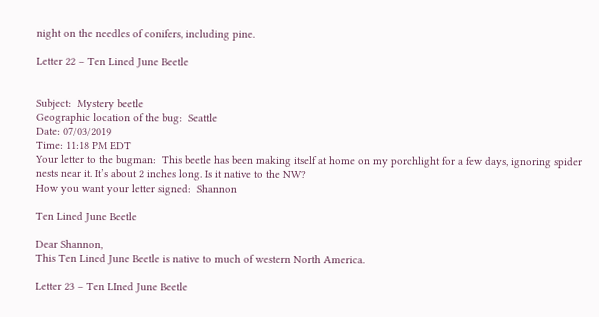night on the needles of conifers, including pine.

Letter 22 – Ten Lined June Beetle


Subject:  Mystery beetle
Geographic location of the bug:  Seattle
Date: 07/03/2019
Time: 11:18 PM EDT
Your letter to the bugman:  This beetle has been making itself at home on my porchlight for a few days, ignoring spider nests near it. It’s about 2 inches long. Is it native to the NW?
How you want your letter signed:  Shannon

Ten Lined June Beetle

Dear Shannon,
This Ten Lined June Beetle is native to much of western North America.

Letter 23 – Ten LIned June Beetle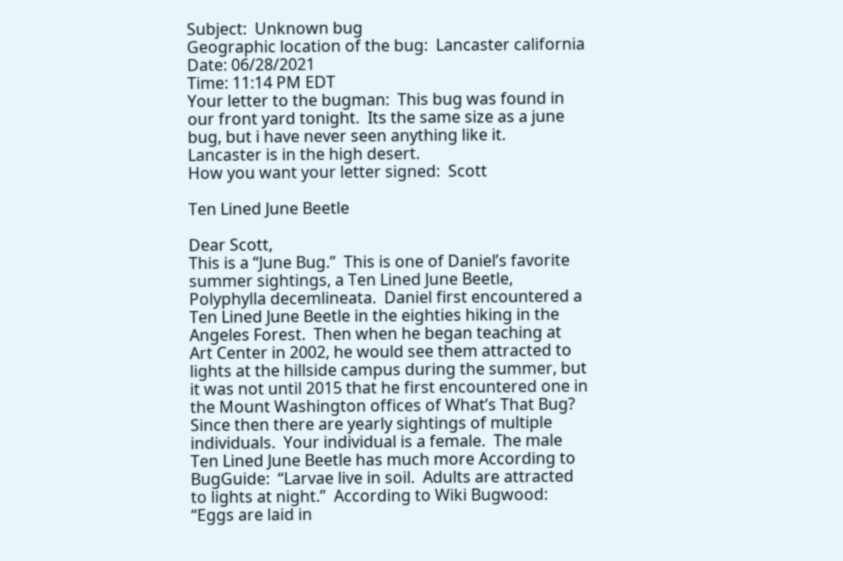Subject:  Unknown bug
Geographic location of the bug:  Lancaster california
Date: 06/28/2021
Time: 11:14 PM EDT
Your letter to the bugman:  This bug was found in our front yard tonight.  Its the same size as a june bug, but i have never seen anything like it.
Lancaster is in the high desert.
How you want your letter signed:  Scott

Ten Lined June Beetle

Dear Scott,
This is a “June Bug.”  This is one of Daniel’s favorite summer sightings, a Ten Lined June Beetle,
Polyphylla decemlineata.  Daniel first encountered a Ten Lined June Beetle in the eighties hiking in the Angeles Forest.  Then when he began teaching at Art Center in 2002, he would see them attracted to lights at the hillside campus during the summer, but it was not until 2015 that he first encountered one in the Mount Washington offices of What’s That Bug?  Since then there are yearly sightings of multiple individuals.  Your individual is a female.  The male Ten Lined June Beetle has much more According to BugGuide:  “Larvae live in soil.  Adults are attracted to lights at night.”  According to Wiki Bugwood:  “Eggs are laid in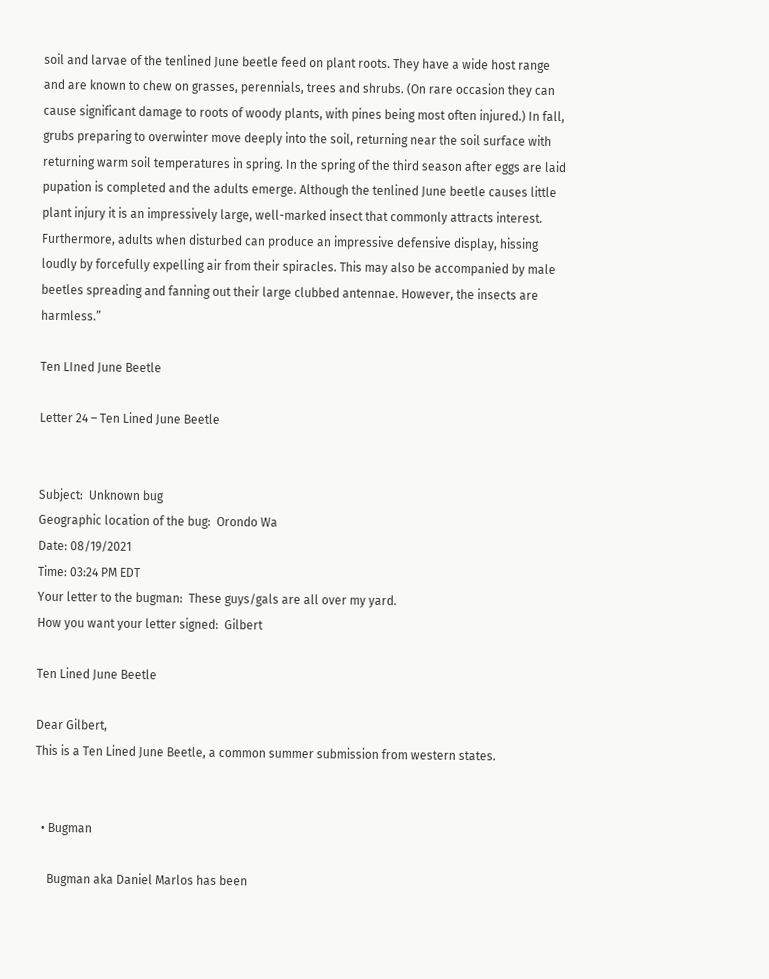soil and larvae of the tenlined June beetle feed on plant roots. They have a wide host range and are known to chew on grasses, perennials, trees and shrubs. (On rare occasion they can cause significant damage to roots of woody plants, with pines being most often injured.) In fall, grubs preparing to overwinter move deeply into the soil, returning near the soil surface with returning warm soil temperatures in spring. In the spring of the third season after eggs are laid pupation is completed and the adults emerge. Although the tenlined June beetle causes little plant injury it is an impressively large, well-marked insect that commonly attracts interest. Furthermore, adults when disturbed can produce an impressive defensive display, hissing loudly by forcefully expelling air from their spiracles. This may also be accompanied by male beetles spreading and fanning out their large clubbed antennae. However, the insects are harmless.”

Ten LIned June Beetle

Letter 24 – Ten Lined June Beetle


Subject:  Unknown bug
Geographic location of the bug:  Orondo Wa
Date: 08/19/2021
Time: 03:24 PM EDT
Your letter to the bugman:  These guys/gals are all over my yard.
How you want your letter signed:  Gilbert

Ten Lined June Beetle

Dear Gilbert,
This is a Ten Lined June Beetle, a common summer submission from western states.


  • Bugman

    Bugman aka Daniel Marlos has been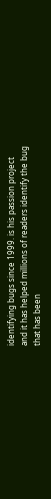identifying bugs since 1999. is his passion project and it has helped millions of readers identify the bug that has been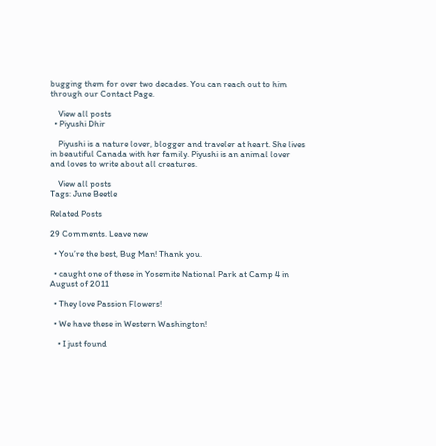bugging them for over two decades. You can reach out to him through our Contact Page.

    View all posts
  • Piyushi Dhir

    Piyushi is a nature lover, blogger and traveler at heart. She lives in beautiful Canada with her family. Piyushi is an animal lover and loves to write about all creatures.

    View all posts
Tags: June Beetle

Related Posts

29 Comments. Leave new

  • You’re the best, Bug Man! Thank you.

  • caught one of these in Yosemite National Park at Camp 4 in August of 2011

  • They love Passion Flowers!

  • We have these in Western Washington!

    • I just found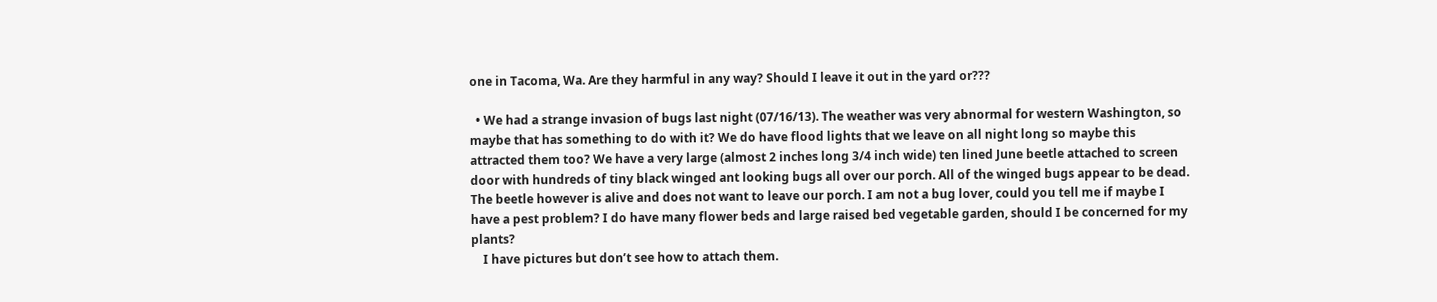one in Tacoma, Wa. Are they harmful in any way? Should I leave it out in the yard or???

  • We had a strange invasion of bugs last night (07/16/13). The weather was very abnormal for western Washington, so maybe that has something to do with it? We do have flood lights that we leave on all night long so maybe this attracted them too? We have a very large (almost 2 inches long 3/4 inch wide) ten lined June beetle attached to screen door with hundreds of tiny black winged ant looking bugs all over our porch. All of the winged bugs appear to be dead. The beetle however is alive and does not want to leave our porch. I am not a bug lover, could you tell me if maybe I have a pest problem? I do have many flower beds and large raised bed vegetable garden, should I be concerned for my plants?
    I have pictures but don’t see how to attach them.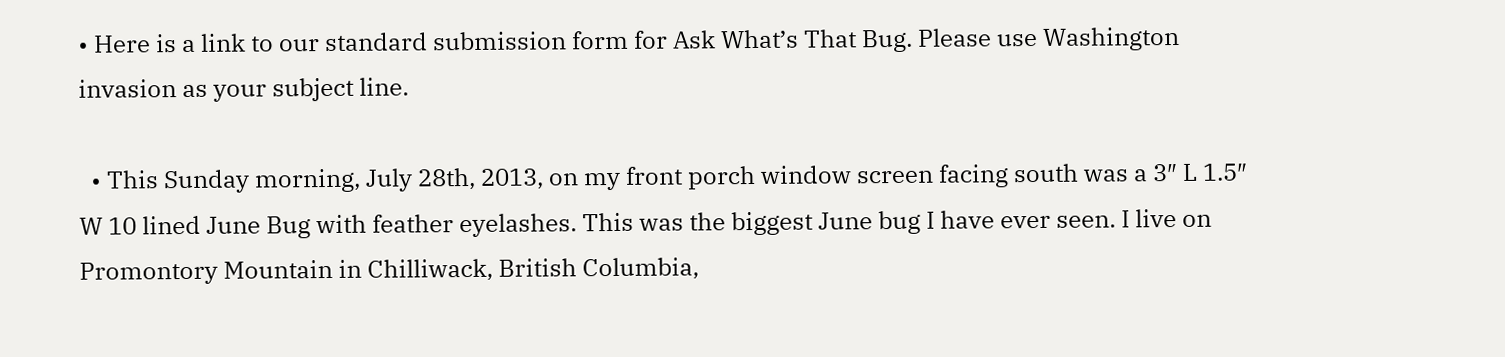• Here is a link to our standard submission form for Ask What’s That Bug. Please use Washington invasion as your subject line.

  • This Sunday morning, July 28th, 2013, on my front porch window screen facing south was a 3″ L 1.5″ W 10 lined June Bug with feather eyelashes. This was the biggest June bug I have ever seen. I live on Promontory Mountain in Chilliwack, British Columbia,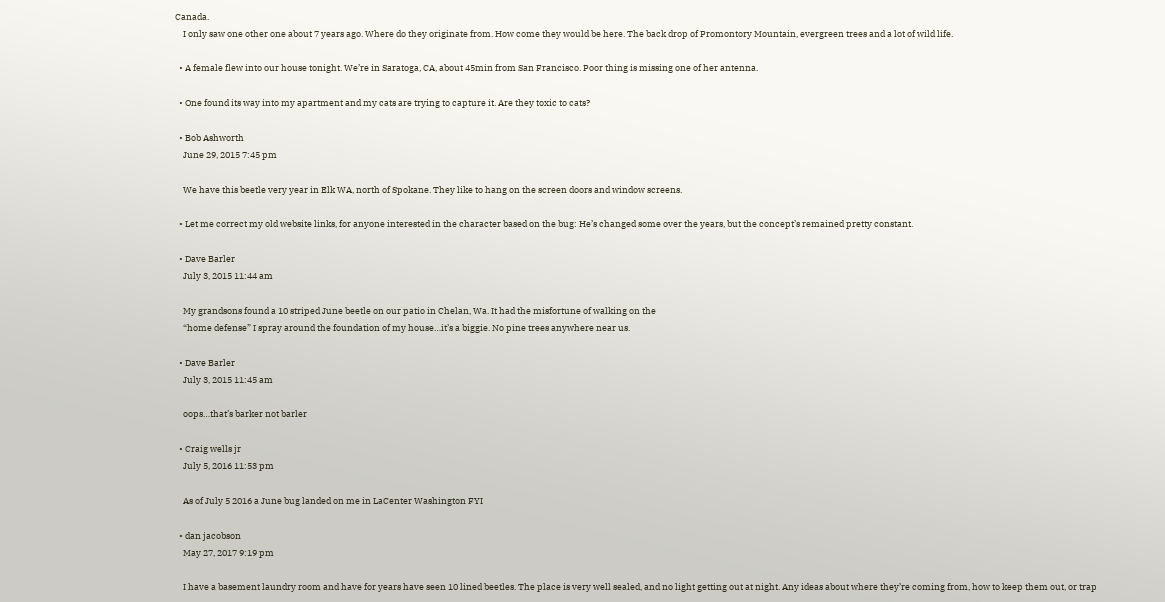Canada.
    I only saw one other one about 7 years ago. Where do they originate from. How come they would be here. The back drop of Promontory Mountain, evergreen trees and a lot of wild life.

  • A female flew into our house tonight. We’re in Saratoga, CA, about 45min from San Francisco. Poor thing is missing one of her antenna.

  • One found its way into my apartment and my cats are trying to capture it. Are they toxic to cats?

  • Bob Ashworth
    June 29, 2015 7:45 pm

    We have this beetle very year in Elk WA, north of Spokane. They like to hang on the screen doors and window screens.

  • Let me correct my old website links, for anyone interested in the character based on the bug: He’s changed some over the years, but the concept’s remained pretty constant.

  • Dave Barler
    July 3, 2015 11:44 am

    My grandsons found a 10 striped June beetle on our patio in Chelan, Wa. It had the misfortune of walking on the
    “home defense” I spray around the foundation of my house…it’s a biggie. No pine trees anywhere near us.

  • Dave Barler
    July 3, 2015 11:45 am

    oops…that’s barker not barler

  • Craig wells jr
    July 5, 2016 11:53 pm

    As of July 5 2016 a June bug landed on me in LaCenter Washington FYI

  • dan jacobson
    May 27, 2017 9:19 pm

    I have a basement laundry room and have for years have seen 10 lined beetles. The place is very well sealed, and no light getting out at night. Any ideas about where they’re coming from, how to keep them out, or trap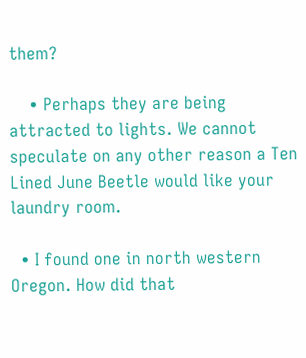them?

    • Perhaps they are being attracted to lights. We cannot speculate on any other reason a Ten Lined June Beetle would like your laundry room.

  • I found one in north western Oregon. How did that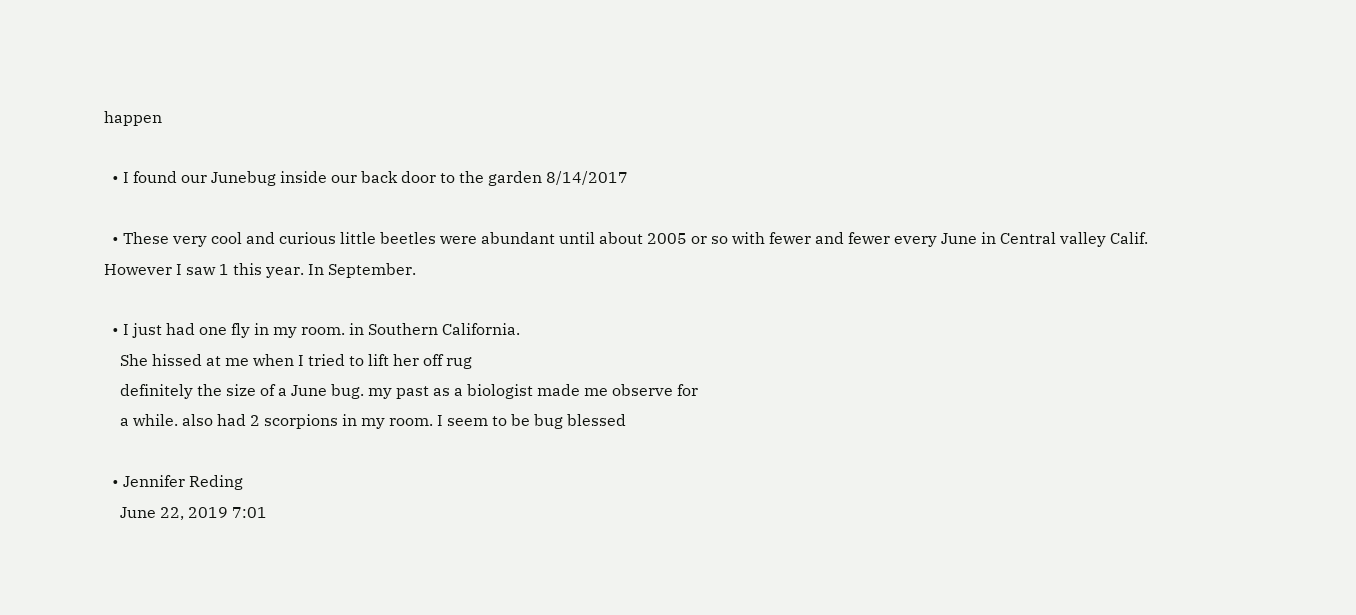happen

  • I found our Junebug inside our back door to the garden 8/14/2017

  • These very cool and curious little beetles were abundant until about 2005 or so with fewer and fewer every June in Central valley Calif. However I saw 1 this year. In September.

  • I just had one fly in my room. in Southern California.
    She hissed at me when I tried to lift her off rug
    definitely the size of a June bug. my past as a biologist made me observe for
    a while. also had 2 scorpions in my room. I seem to be bug blessed

  • Jennifer Reding
    June 22, 2019 7:01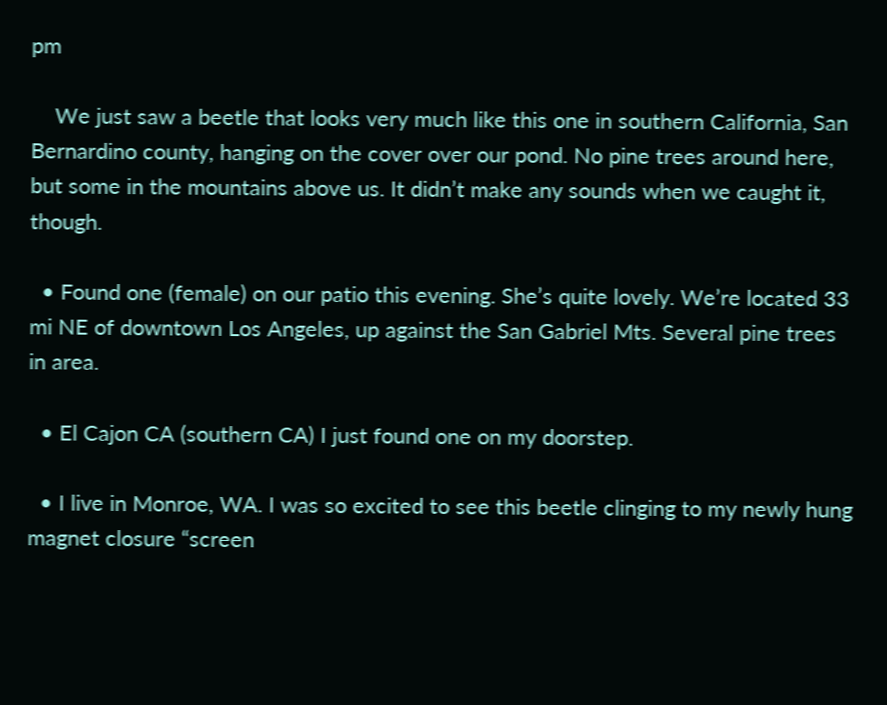pm

    We just saw a beetle that looks very much like this one in southern California, San Bernardino county, hanging on the cover over our pond. No pine trees around here, but some in the mountains above us. It didn’t make any sounds when we caught it, though.

  • Found one (female) on our patio this evening. She’s quite lovely. We’re located 33 mi NE of downtown Los Angeles, up against the San Gabriel Mts. Several pine trees in area.

  • El Cajon CA (southern CA) I just found one on my doorstep.

  • I live in Monroe, WA. I was so excited to see this beetle clinging to my newly hung magnet closure “screen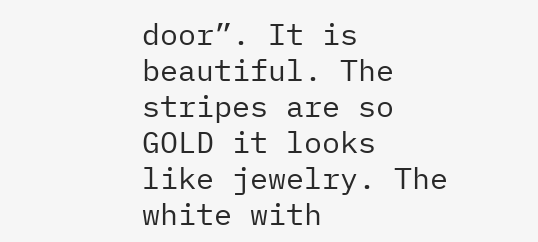door”. It is beautiful. The stripes are so GOLD it looks like jewelry. The white with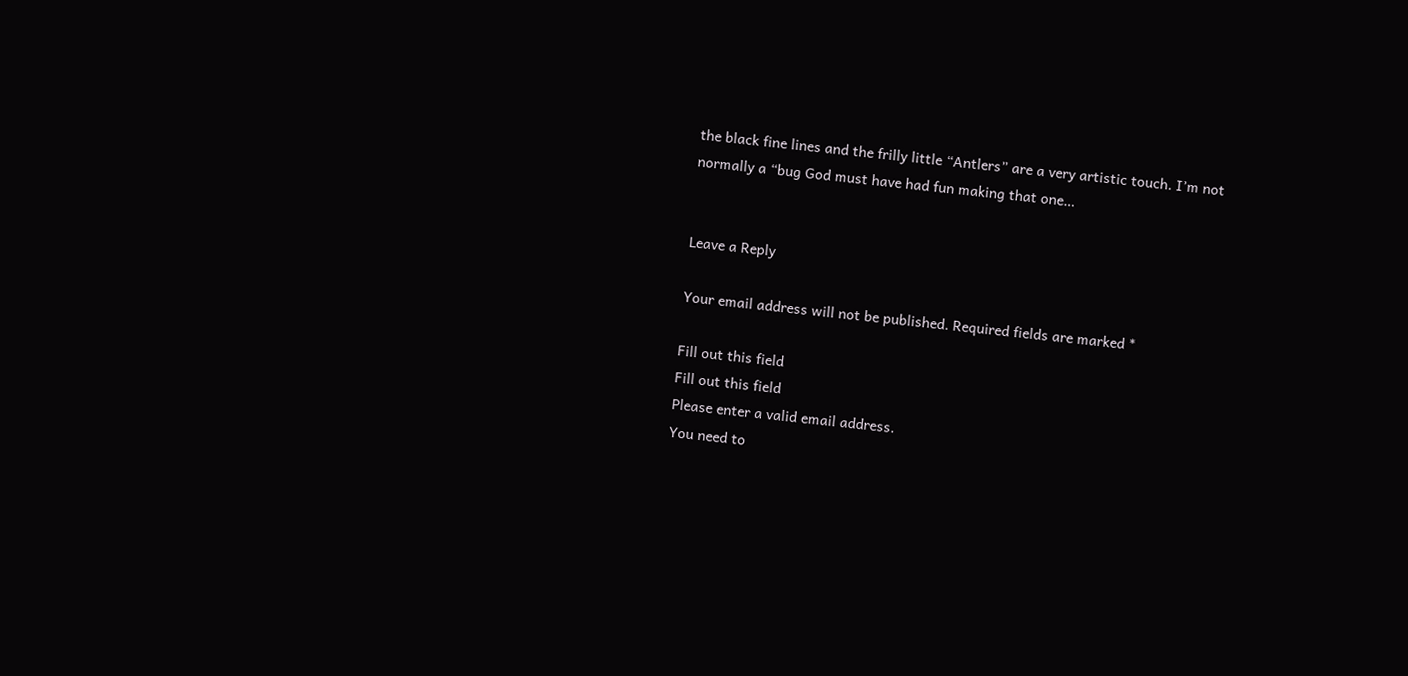the black fine lines and the frilly little “Antlers” are a very artistic touch. I’m not normally a “bug God must have had fun making that one…


Leave a Reply

Your email address will not be published. Required fields are marked *

Fill out this field
Fill out this field
Please enter a valid email address.
You need to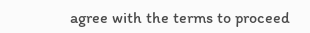agree with the terms to proceed